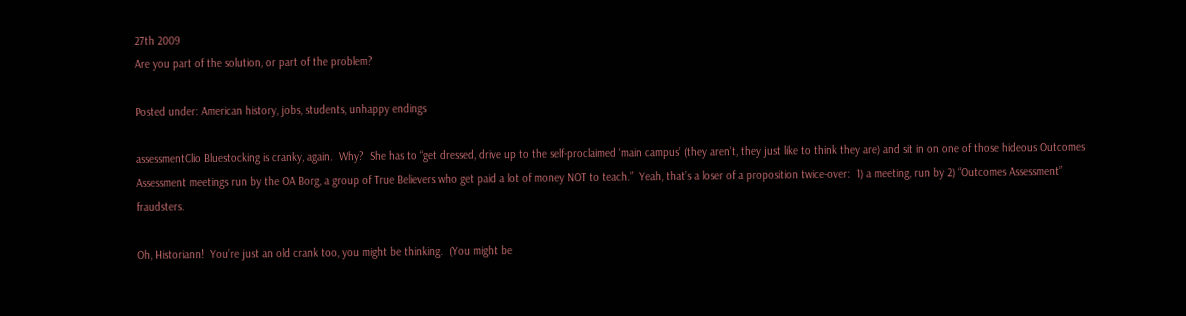27th 2009
Are you part of the solution, or part of the problem?

Posted under: American history, jobs, students, unhappy endings

assessmentClio Bluestocking is cranky, again.  Why?  She has to “get dressed, drive up to the self-proclaimed ‘main campus’ (they aren’t, they just like to think they are) and sit in on one of those hideous Outcomes Assessment meetings run by the OA Borg, a group of True Believers who get paid a lot of money NOT to teach.”  Yeah, that’s a loser of a proposition twice-over:  1) a meeting, run by 2) “Outcomes Assessment” fraudsters.

Oh, Historiann!  You’re just an old crank too, you might be thinking.  (You might be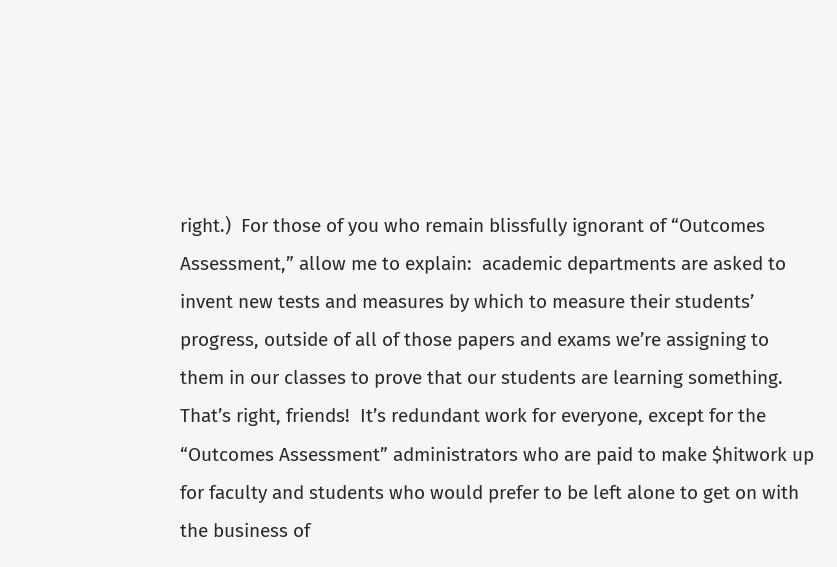right.)  For those of you who remain blissfully ignorant of “Outcomes Assessment,” allow me to explain:  academic departments are asked to invent new tests and measures by which to measure their students’ progress, outside of all of those papers and exams we’re assigning to them in our classes to prove that our students are learning something.  That’s right, friends!  It’s redundant work for everyone, except for the “Outcomes Assessment” administrators who are paid to make $hitwork up for faculty and students who would prefer to be left alone to get on with the business of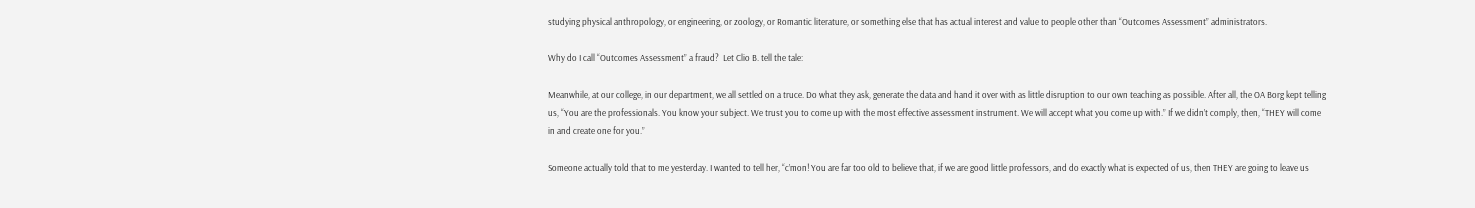studying physical anthropology, or engineering, or zoology, or Romantic literature, or something else that has actual interest and value to people other than “Outcomes Assessment” administrators.

Why do I call “Outcomes Assessment” a fraud?  Let Clio B. tell the tale:

Meanwhile, at our college, in our department, we all settled on a truce. Do what they ask, generate the data and hand it over with as little disruption to our own teaching as possible. After all, the OA Borg kept telling us, “You are the professionals. You know your subject. We trust you to come up with the most effective assessment instrument. We will accept what you come up with.” If we didn’t comply, then, “THEY will come in and create one for you.”

Someone actually told that to me yesterday. I wanted to tell her, “c’mon! You are far too old to believe that, if we are good little professors, and do exactly what is expected of us, then THEY are going to leave us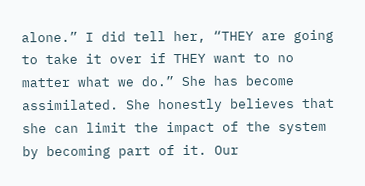alone.” I did tell her, “THEY are going to take it over if THEY want to no matter what we do.” She has become assimilated. She honestly believes that she can limit the impact of the system by becoming part of it. Our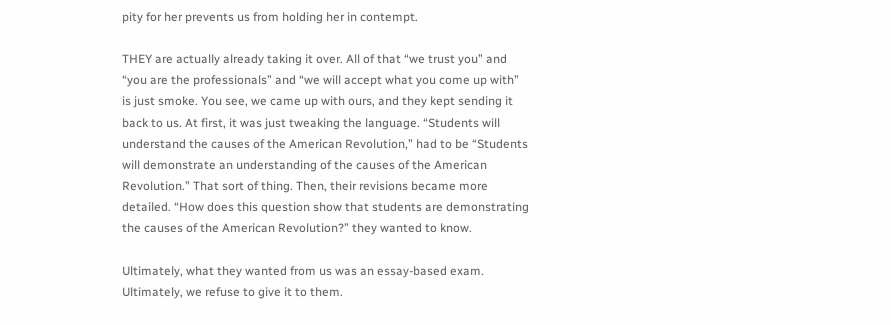pity for her prevents us from holding her in contempt.

THEY are actually already taking it over. All of that “we trust you” and “you are the professionals” and “we will accept what you come up with” is just smoke. You see, we came up with ours, and they kept sending it back to us. At first, it was just tweaking the language. “Students will understand the causes of the American Revolution,” had to be “Students will demonstrate an understanding of the causes of the American Revolution.” That sort of thing. Then, their revisions became more detailed. “How does this question show that students are demonstrating the causes of the American Revolution?” they wanted to know.

Ultimately, what they wanted from us was an essay-based exam. Ultimately, we refuse to give it to them.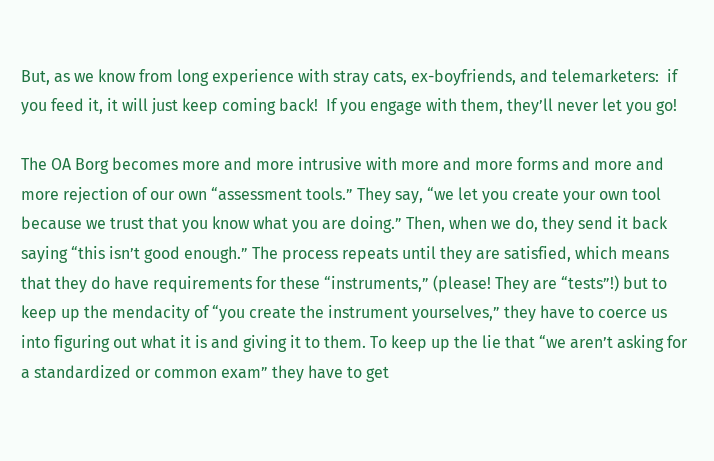But, as we know from long experience with stray cats, ex-boyfriends, and telemarketers:  if you feed it, it will just keep coming back!  If you engage with them, they’ll never let you go!

The OA Borg becomes more and more intrusive with more and more forms and more and more rejection of our own “assessment tools.” They say, “we let you create your own tool because we trust that you know what you are doing.” Then, when we do, they send it back saying “this isn’t good enough.” The process repeats until they are satisfied, which means that they do have requirements for these “instruments,” (please! They are “tests”!) but to keep up the mendacity of “you create the instrument yourselves,” they have to coerce us into figuring out what it is and giving it to them. To keep up the lie that “we aren’t asking for a standardized or common exam” they have to get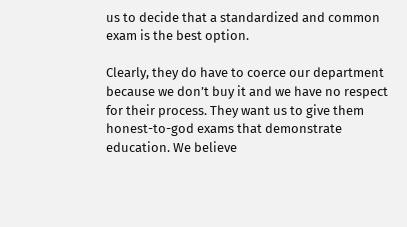us to decide that a standardized and common exam is the best option.

Clearly, they do have to coerce our department because we don’t buy it and we have no respect for their process. They want us to give them honest-to-god exams that demonstrate education. We believe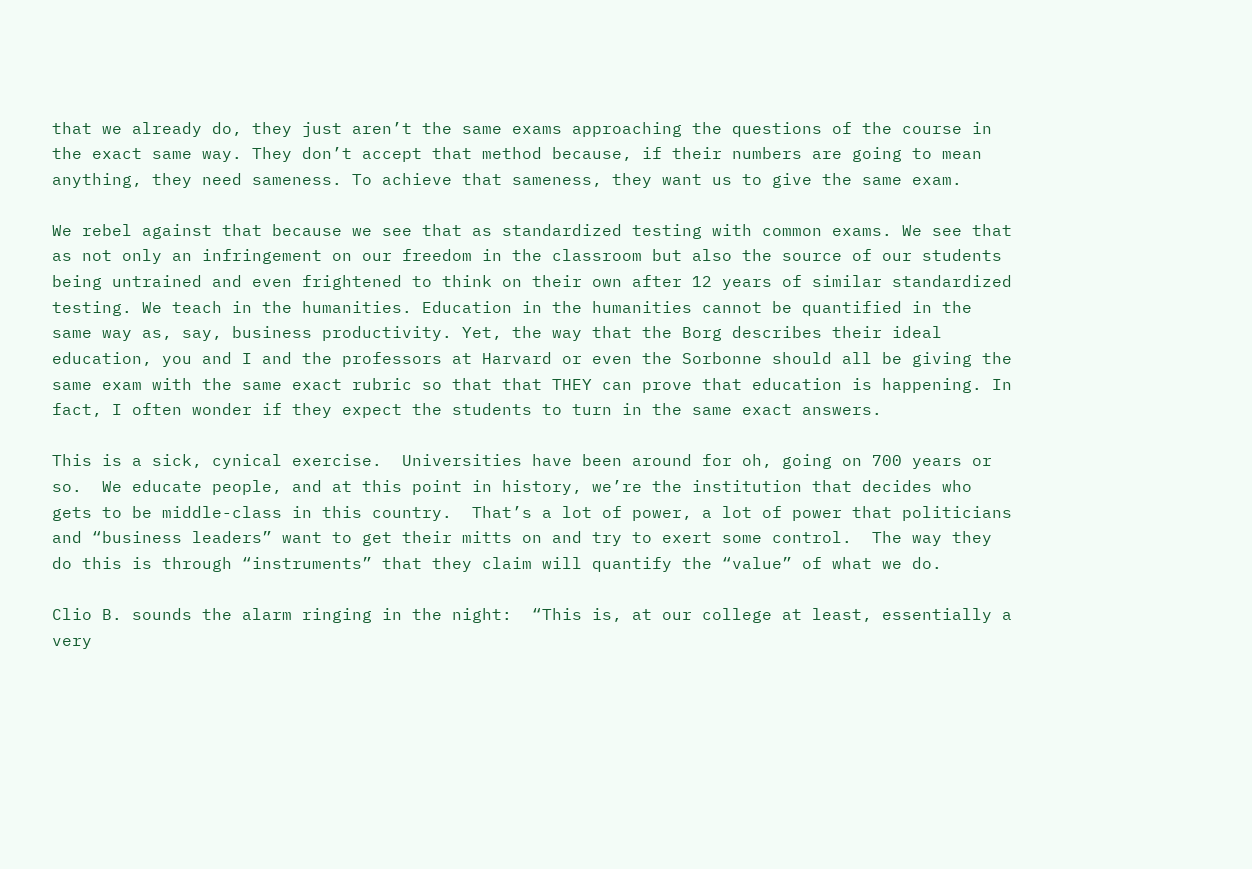that we already do, they just aren’t the same exams approaching the questions of the course in the exact same way. They don’t accept that method because, if their numbers are going to mean anything, they need sameness. To achieve that sameness, they want us to give the same exam.

We rebel against that because we see that as standardized testing with common exams. We see that as not only an infringement on our freedom in the classroom but also the source of our students being untrained and even frightened to think on their own after 12 years of similar standardized testing. We teach in the humanities. Education in the humanities cannot be quantified in the same way as, say, business productivity. Yet, the way that the Borg describes their ideal education, you and I and the professors at Harvard or even the Sorbonne should all be giving the same exam with the same exact rubric so that that THEY can prove that education is happening. In fact, I often wonder if they expect the students to turn in the same exact answers.

This is a sick, cynical exercise.  Universities have been around for oh, going on 700 years or so.  We educate people, and at this point in history, we’re the institution that decides who gets to be middle-class in this country.  That’s a lot of power, a lot of power that politicians and “business leaders” want to get their mitts on and try to exert some control.  The way they do this is through “instruments” that they claim will quantify the “value” of what we do.

Clio B. sounds the alarm ringing in the night:  “This is, at our college at least, essentially a very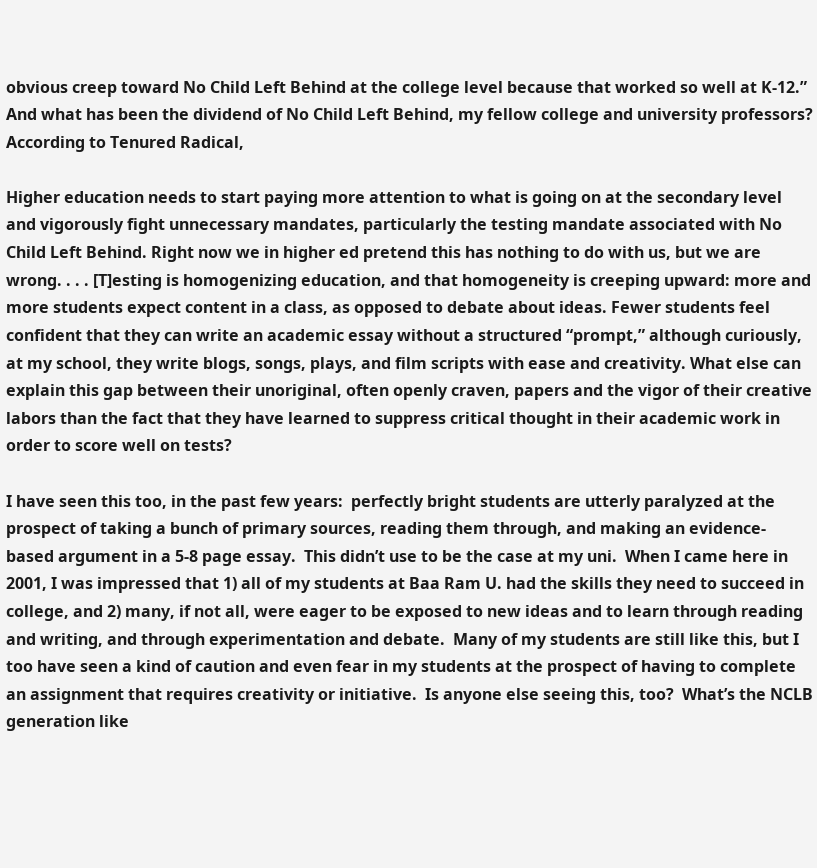obvious creep toward No Child Left Behind at the college level because that worked so well at K-12.”  And what has been the dividend of No Child Left Behind, my fellow college and university professors?  According to Tenured Radical,

Higher education needs to start paying more attention to what is going on at the secondary level and vigorously fight unnecessary mandates, particularly the testing mandate associated with No Child Left Behind. Right now we in higher ed pretend this has nothing to do with us, but we are wrong. . . . [T]esting is homogenizing education, and that homogeneity is creeping upward: more and more students expect content in a class, as opposed to debate about ideas. Fewer students feel confident that they can write an academic essay without a structured “prompt,” although curiously, at my school, they write blogs, songs, plays, and film scripts with ease and creativity. What else can explain this gap between their unoriginal, often openly craven, papers and the vigor of their creative labors than the fact that they have learned to suppress critical thought in their academic work in order to score well on tests?

I have seen this too, in the past few years:  perfectly bright students are utterly paralyzed at the prospect of taking a bunch of primary sources, reading them through, and making an evidence-based argument in a 5-8 page essay.  This didn’t use to be the case at my uni.  When I came here in 2001, I was impressed that 1) all of my students at Baa Ram U. had the skills they need to succeed in college, and 2) many, if not all, were eager to be exposed to new ideas and to learn through reading and writing, and through experimentation and debate.  Many of my students are still like this, but I too have seen a kind of caution and even fear in my students at the prospect of having to complete an assignment that requires creativity or initiative.  Is anyone else seeing this, too?  What’s the NCLB generation like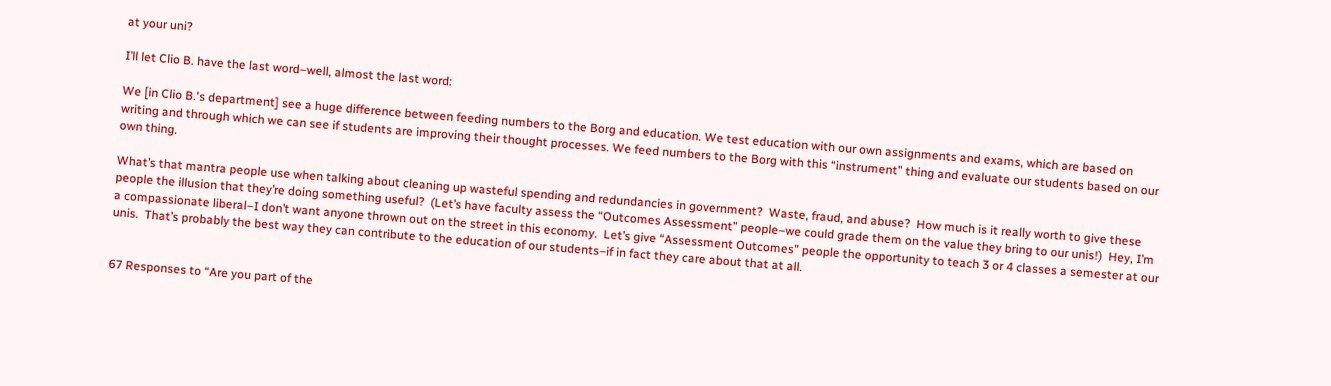at your uni?

I’ll let Clio B. have the last word–well, almost the last word:

We [in Clio B.'s department] see a huge difference between feeding numbers to the Borg and education. We test education with our own assignments and exams, which are based on writing and through which we can see if students are improving their thought processes. We feed numbers to the Borg with this “instrument” thing and evaluate our students based on our own thing.

What’s that mantra people use when talking about cleaning up wasteful spending and redundancies in government?  Waste, fraud, and abuse?  How much is it really worth to give these people the illusion that they’re doing something useful?  (Let’s have faculty assess the “Outcomes Assessment” people–we could grade them on the value they bring to our unis!)  Hey, I’m a compassionate liberal–I don’t want anyone thrown out on the street in this economy.  Let’s give “Assessment Outcomes” people the opportunity to teach 3 or 4 classes a semester at our unis.  That’s probably the best way they can contribute to the education of our students–if in fact they care about that at all.


67 Responses to “Are you part of the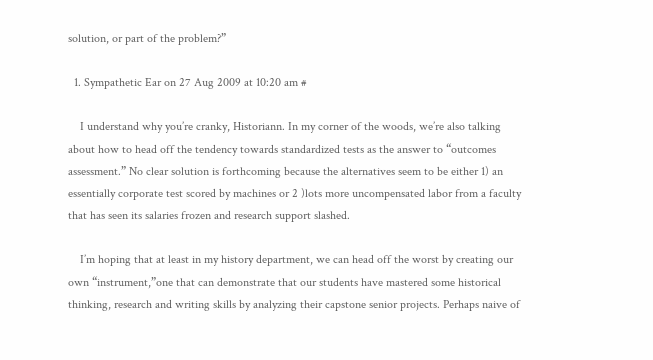solution, or part of the problem?”

  1. Sympathetic Ear on 27 Aug 2009 at 10:20 am #

    I understand why you’re cranky, Historiann. In my corner of the woods, we’re also talking about how to head off the tendency towards standardized tests as the answer to “outcomes assessment.” No clear solution is forthcoming because the alternatives seem to be either 1) an essentially corporate test scored by machines or 2 )lots more uncompensated labor from a faculty that has seen its salaries frozen and research support slashed.

    I’m hoping that at least in my history department, we can head off the worst by creating our own “instrument,”one that can demonstrate that our students have mastered some historical thinking, research and writing skills by analyzing their capstone senior projects. Perhaps naive of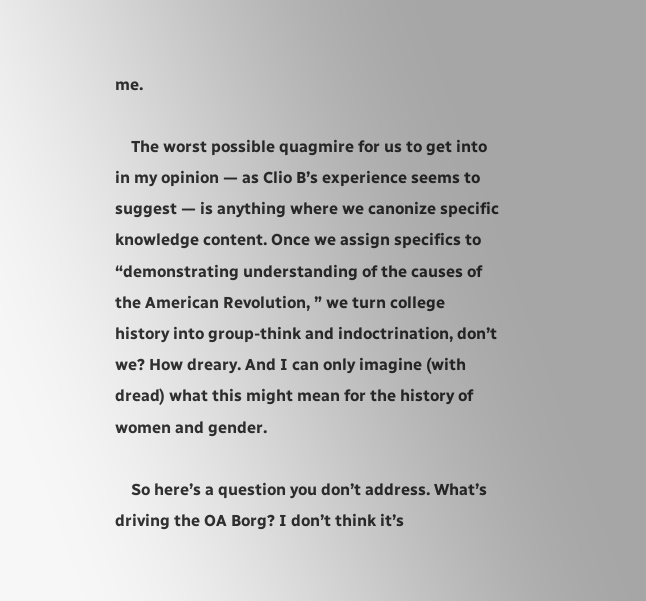me.

    The worst possible quagmire for us to get into in my opinion — as Clio B’s experience seems to suggest — is anything where we canonize specific knowledge content. Once we assign specifics to “demonstrating understanding of the causes of the American Revolution, ” we turn college history into group-think and indoctrination, don’t we? How dreary. And I can only imagine (with dread) what this might mean for the history of women and gender.

    So here’s a question you don’t address. What’s driving the OA Borg? I don’t think it’s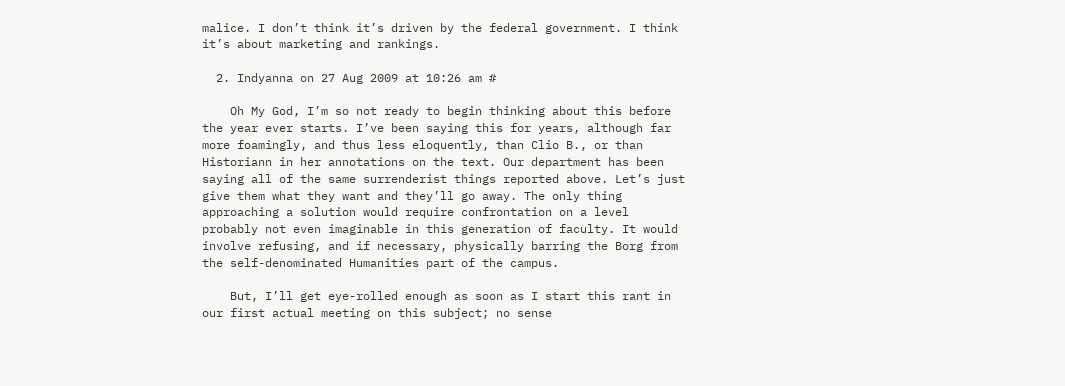malice. I don’t think it’s driven by the federal government. I think it’s about marketing and rankings.

  2. Indyanna on 27 Aug 2009 at 10:26 am #

    Oh My God, I’m so not ready to begin thinking about this before the year ever starts. I’ve been saying this for years, although far more foamingly, and thus less eloquently, than Clio B., or than Historiann in her annotations on the text. Our department has been saying all of the same surrenderist things reported above. Let’s just give them what they want and they’ll go away. The only thing approaching a solution would require confrontation on a level probably not even imaginable in this generation of faculty. It would involve refusing, and if necessary, physically barring the Borg from the self-denominated Humanities part of the campus.

    But, I’ll get eye-rolled enough as soon as I start this rant in our first actual meeting on this subject; no sense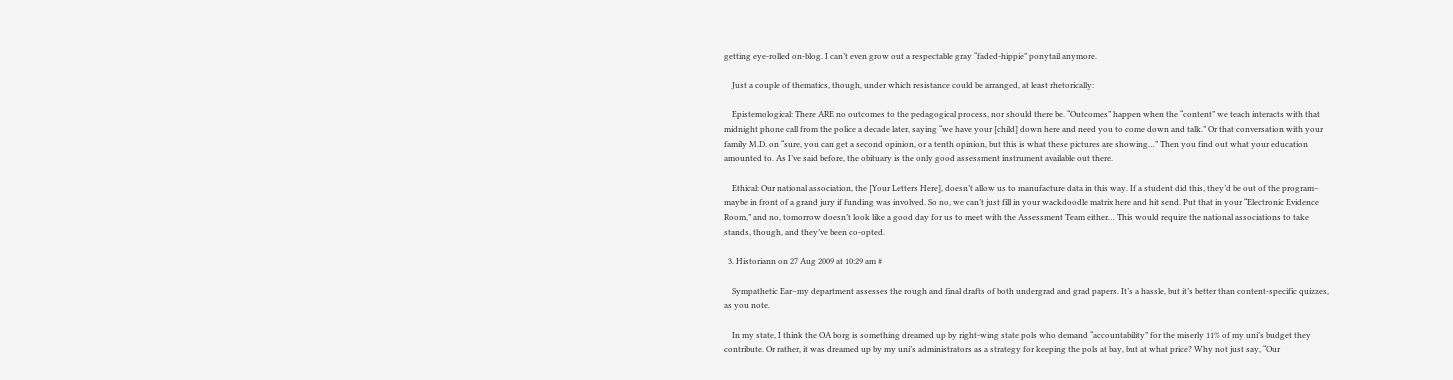getting eye-rolled on-blog. I can’t even grow out a respectable gray “faded-hippie” ponytail anymore.

    Just a couple of thematics, though, under which resistance could be arranged, at least rhetorically:

    Epistemological: There ARE no outcomes to the pedagogical process, nor should there be. “Outcomes” happen when the “content” we teach interacts with that midnight phone call from the police a decade later, saying “we have your [child] down here and need you to come down and talk.” Or that conversation with your family M.D. on “sure, you can get a second opinion, or a tenth opinion, but this is what these pictures are showing…” Then you find out what your education amounted to. As I’ve said before, the obituary is the only good assessment instrument available out there.

    Ethical: Our national association, the [Your Letters Here], doesn’t allow us to manufacture data in this way. If a student did this, they’d be out of the program– maybe in front of a grand jury if funding was involved. So no, we can’t just fill in your wackdoodle matrix here and hit send. Put that in your “Electronic Evidence Room,” and no, tomorrow doesn’t look like a good day for us to meet with the Assessment Team either… This would require the national associations to take stands, though, and they’ve been co-opted.

  3. Historiann on 27 Aug 2009 at 10:29 am #

    Sympathetic Ear–my department assesses the rough and final drafts of both undergrad and grad papers. It’s a hassle, but it’s better than content-specific quizzes, as you note.

    In my state, I think the OA borg is something dreamed up by right-wing state pols who demand “accountability” for the miserly 11% of my uni’s budget they contribute. Or rather, it was dreamed up by my uni’s administrators as a strategy for keeping the pols at bay, but at what price? Why not just say, “Our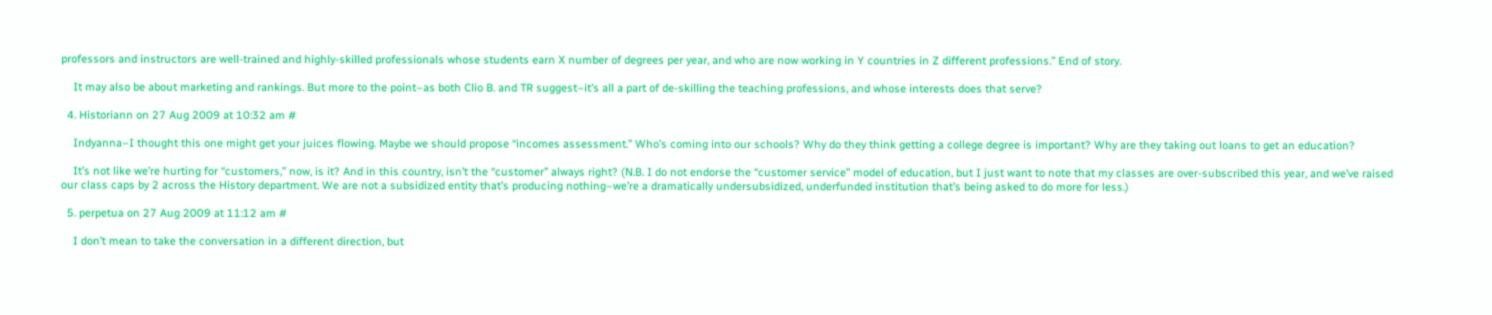professors and instructors are well-trained and highly-skilled professionals whose students earn X number of degrees per year, and who are now working in Y countries in Z different professions.” End of story.

    It may also be about marketing and rankings. But more to the point–as both Clio B. and TR suggest–it’s all a part of de-skilling the teaching professions, and whose interests does that serve?

  4. Historiann on 27 Aug 2009 at 10:32 am #

    Indyanna–I thought this one might get your juices flowing. Maybe we should propose “incomes assessment.” Who’s coming into our schools? Why do they think getting a college degree is important? Why are they taking out loans to get an education?

    It’s not like we’re hurting for “customers,” now, is it? And in this country, isn’t the “customer” always right? (N.B. I do not endorse the “customer service” model of education, but I just want to note that my classes are over-subscribed this year, and we’ve raised our class caps by 2 across the History department. We are not a subsidized entity that’s producing nothing–we’re a dramatically undersubsidized, underfunded institution that’s being asked to do more for less.)

  5. perpetua on 27 Aug 2009 at 11:12 am #

    I don’t mean to take the conversation in a different direction, but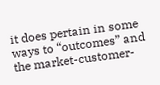it does pertain in some ways to “outcomes” and the market-customer-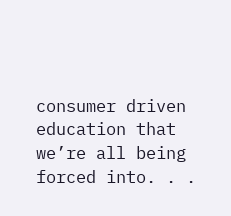consumer driven education that we’re all being forced into. . .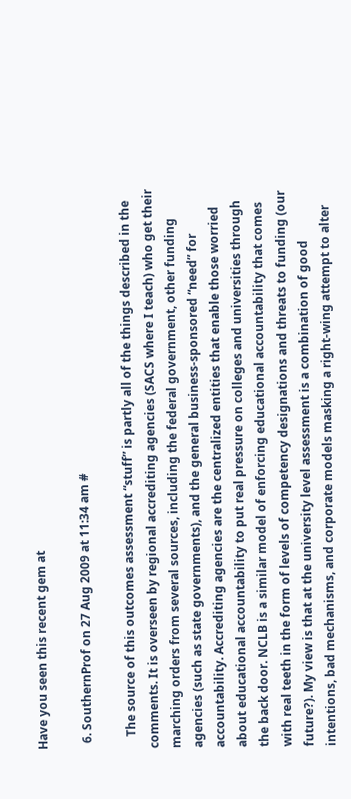Have you seen this recent gem at

  6. SouthernProf on 27 Aug 2009 at 11:34 am #

    The source of this outcomes assessment “stuff” is partly all of the things described in the comments. It is overseen by regional accrediting agencies (SACS where I teach) who get their marching orders from several sources, including the federal government, other funding agencies (such as state governments), and the general business-sponsored “need” for accountability. Accrediting agencies are the centralized entities that enable those worried about educational accountability to put real pressure on colleges and universities through the back door. NCLB is a similar model of enforcing educational accountability that comes with real teeth in the form of levels of competency designations and threats to funding (our future?). My view is that at the university level assessment is a combination of good intentions, bad mechanisms, and corporate models masking a right-wing attempt to alter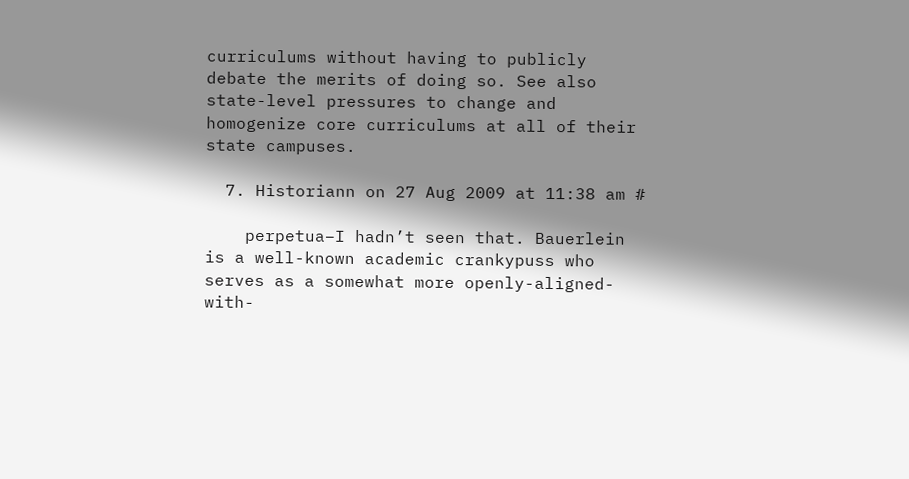curriculums without having to publicly debate the merits of doing so. See also state-level pressures to change and homogenize core curriculums at all of their state campuses.

  7. Historiann on 27 Aug 2009 at 11:38 am #

    perpetua–I hadn’t seen that. Bauerlein is a well-known academic crankypuss who serves as a somewhat more openly-aligned-with-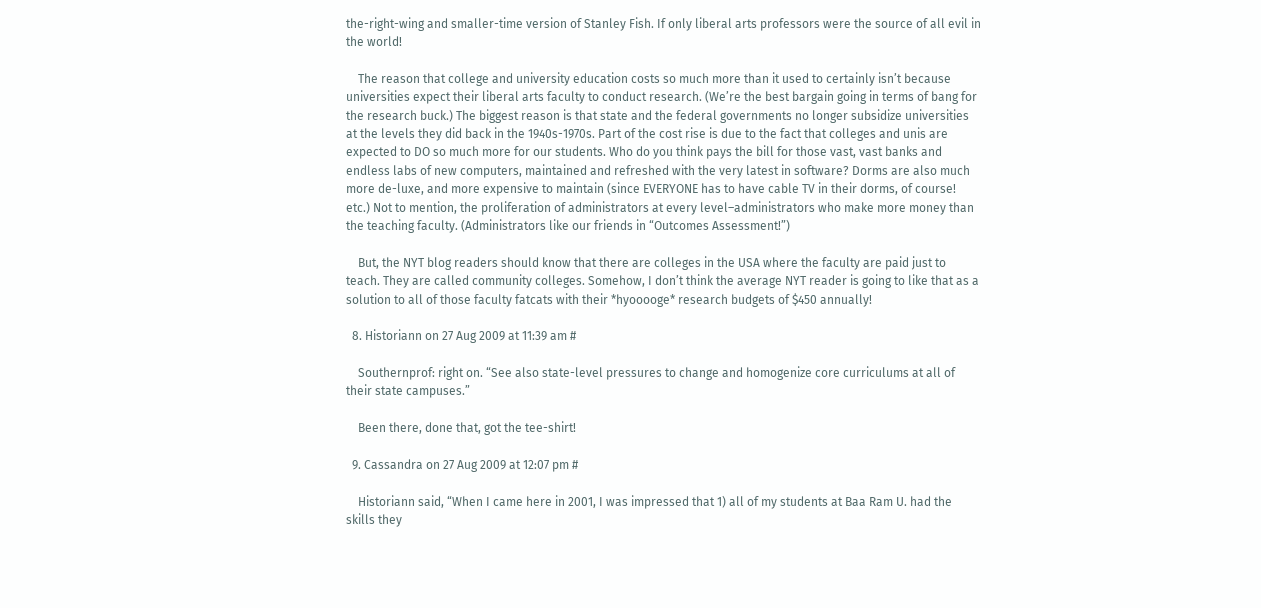the-right-wing and smaller-time version of Stanley Fish. If only liberal arts professors were the source of all evil in the world!

    The reason that college and university education costs so much more than it used to certainly isn’t because universities expect their liberal arts faculty to conduct research. (We’re the best bargain going in terms of bang for the research buck.) The biggest reason is that state and the federal governments no longer subsidize universities at the levels they did back in the 1940s-1970s. Part of the cost rise is due to the fact that colleges and unis are expected to DO so much more for our students. Who do you think pays the bill for those vast, vast banks and endless labs of new computers, maintained and refreshed with the very latest in software? Dorms are also much more de-luxe, and more expensive to maintain (since EVERYONE has to have cable TV in their dorms, of course! etc.) Not to mention, the proliferation of administrators at every level–administrators who make more money than the teaching faculty. (Administrators like our friends in “Outcomes Assessment!”)

    But, the NYT blog readers should know that there are colleges in the USA where the faculty are paid just to teach. They are called community colleges. Somehow, I don’t think the average NYT reader is going to like that as a solution to all of those faculty fatcats with their *hyooooge* research budgets of $450 annually!

  8. Historiann on 27 Aug 2009 at 11:39 am #

    Southernprof: right on. “See also state-level pressures to change and homogenize core curriculums at all of their state campuses.”

    Been there, done that, got the tee-shirt!

  9. Cassandra on 27 Aug 2009 at 12:07 pm #

    Historiann said, “When I came here in 2001, I was impressed that 1) all of my students at Baa Ram U. had the skills they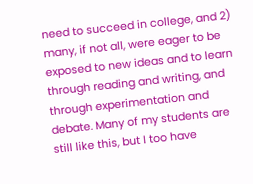need to succeed in college, and 2) many, if not all, were eager to be exposed to new ideas and to learn through reading and writing, and through experimentation and debate. Many of my students are still like this, but I too have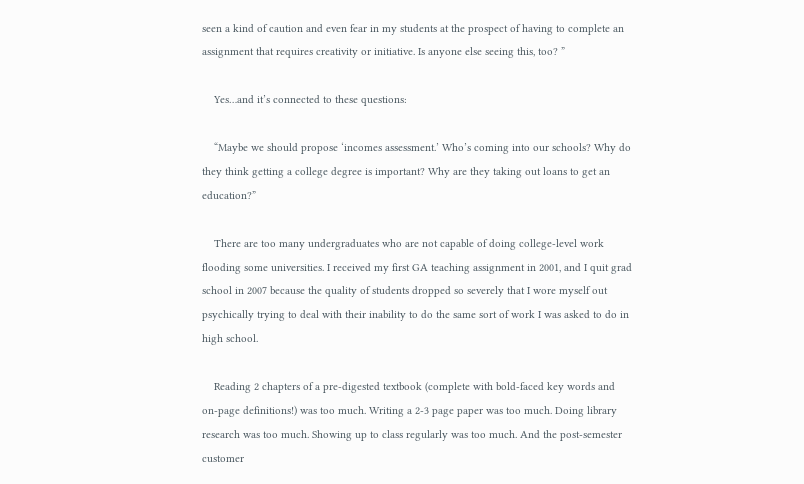seen a kind of caution and even fear in my students at the prospect of having to complete an assignment that requires creativity or initiative. Is anyone else seeing this, too? ”

    Yes…and it’s connected to these questions:

    “Maybe we should propose ‘incomes assessment.’ Who’s coming into our schools? Why do they think getting a college degree is important? Why are they taking out loans to get an education?”

    There are too many undergraduates who are not capable of doing college-level work flooding some universities. I received my first GA teaching assignment in 2001, and I quit grad school in 2007 because the quality of students dropped so severely that I wore myself out psychically trying to deal with their inability to do the same sort of work I was asked to do in high school.

    Reading 2 chapters of a pre-digested textbook (complete with bold-faced key words and on-page definitions!) was too much. Writing a 2-3 page paper was too much. Doing library research was too much. Showing up to class regularly was too much. And the post-semester customer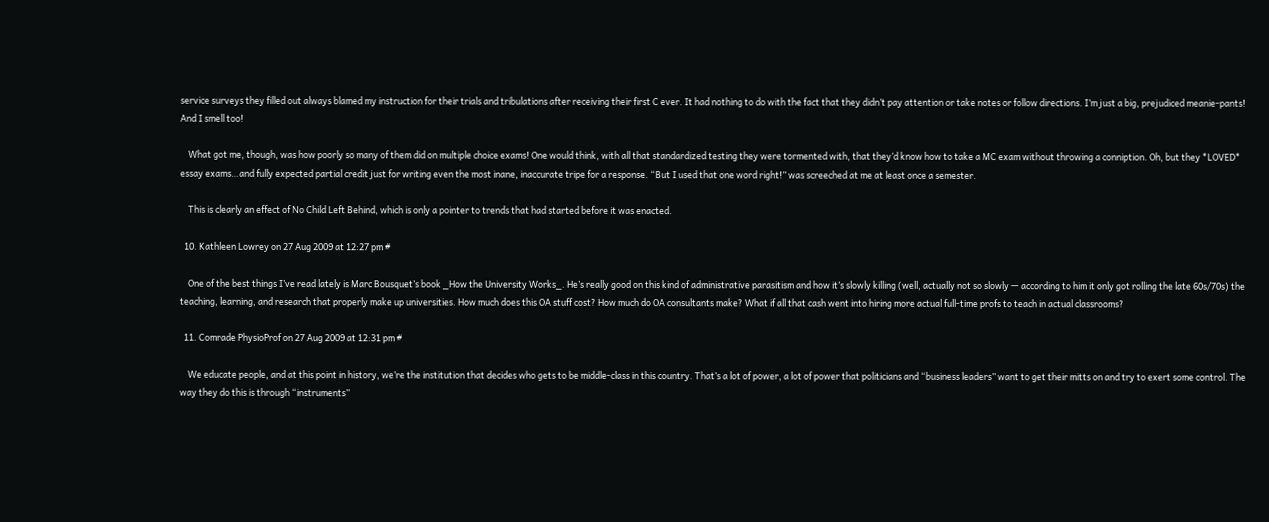service surveys they filled out always blamed my instruction for their trials and tribulations after receiving their first C ever. It had nothing to do with the fact that they didn’t pay attention or take notes or follow directions. I’m just a big, prejudiced meanie-pants! And I smell too!

    What got me, though, was how poorly so many of them did on multiple choice exams! One would think, with all that standardized testing they were tormented with, that they’d know how to take a MC exam without throwing a conniption. Oh, but they *LOVED* essay exams…and fully expected partial credit just for writing even the most inane, inaccurate tripe for a response. “But I used that one word right!” was screeched at me at least once a semester.

    This is clearly an effect of No Child Left Behind, which is only a pointer to trends that had started before it was enacted.

  10. Kathleen Lowrey on 27 Aug 2009 at 12:27 pm #

    One of the best things I’ve read lately is Marc Bousquet’s book _How the University Works_. He’s really good on this kind of administrative parasitism and how it’s slowly killing (well, actually not so slowly — according to him it only got rolling the late 60s/70s) the teaching, learning, and research that properly make up universities. How much does this OA stuff cost? How much do OA consultants make? What if all that cash went into hiring more actual full-time profs to teach in actual classrooms?

  11. Comrade PhysioProf on 27 Aug 2009 at 12:31 pm #

    We educate people, and at this point in history, we’re the institution that decides who gets to be middle-class in this country. That’s a lot of power, a lot of power that politicians and “business leaders” want to get their mitts on and try to exert some control. The way they do this is through “instruments”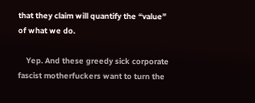that they claim will quantify the “value” of what we do.

    Yep. And these greedy sick corporate fascist motherfuckers want to turn the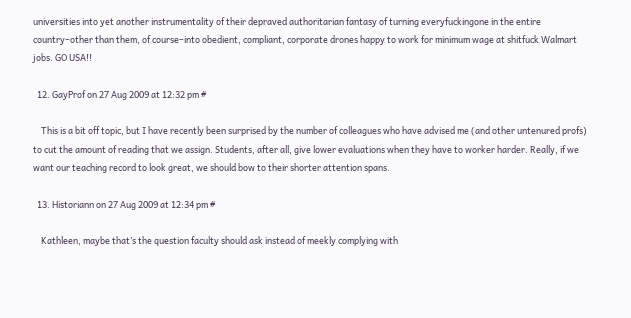universities into yet another instrumentality of their depraved authoritarian fantasy of turning everyfuckingone in the entire country–other than them, of course–into obedient, compliant, corporate drones happy to work for minimum wage at shitfuck Walmart jobs. GO USA!!

  12. GayProf on 27 Aug 2009 at 12:32 pm #

    This is a bit off topic, but I have recently been surprised by the number of colleagues who have advised me (and other untenured profs) to cut the amount of reading that we assign. Students, after all, give lower evaluations when they have to worker harder. Really, if we want our teaching record to look great, we should bow to their shorter attention spans.

  13. Historiann on 27 Aug 2009 at 12:34 pm #

    Kathleen, maybe that’s the question faculty should ask instead of meekly complying with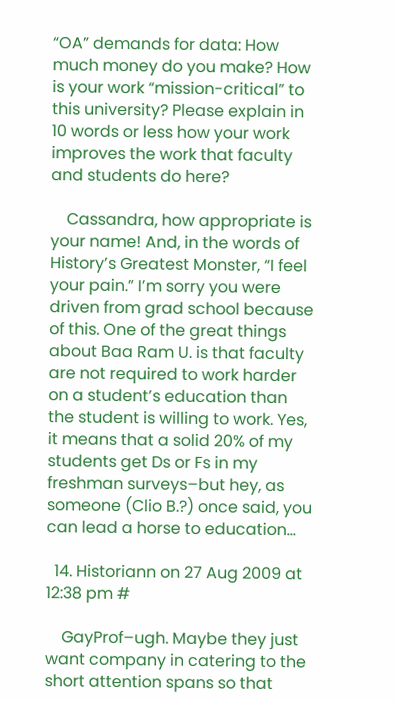“OA” demands for data: How much money do you make? How is your work “mission-critical” to this university? Please explain in 10 words or less how your work improves the work that faculty and students do here?

    Cassandra, how appropriate is your name! And, in the words of History’s Greatest Monster, “I feel your pain.” I’m sorry you were driven from grad school because of this. One of the great things about Baa Ram U. is that faculty are not required to work harder on a student’s education than the student is willing to work. Yes, it means that a solid 20% of my students get Ds or Fs in my freshman surveys–but hey, as someone (Clio B.?) once said, you can lead a horse to education…

  14. Historiann on 27 Aug 2009 at 12:38 pm #

    GayProf–ugh. Maybe they just want company in catering to the short attention spans so that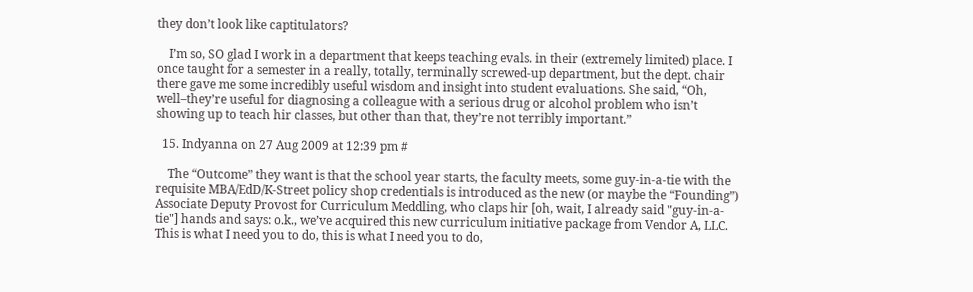they don’t look like captitulators?

    I’m so, SO glad I work in a department that keeps teaching evals. in their (extremely limited) place. I once taught for a semester in a really, totally, terminally screwed-up department, but the dept. chair there gave me some incredibly useful wisdom and insight into student evaluations. She said, “Oh, well–they’re useful for diagnosing a colleague with a serious drug or alcohol problem who isn’t showing up to teach hir classes, but other than that, they’re not terribly important.”

  15. Indyanna on 27 Aug 2009 at 12:39 pm #

    The “Outcome” they want is that the school year starts, the faculty meets, some guy-in-a-tie with the requisite MBA/EdD/K-Street policy shop credentials is introduced as the new (or maybe the “Founding”) Associate Deputy Provost for Curriculum Meddling, who claps hir [oh, wait, I already said "guy-in-a-tie"] hands and says: o.k., we’ve acquired this new curriculum initiative package from Vendor A, LLC. This is what I need you to do, this is what I need you to do,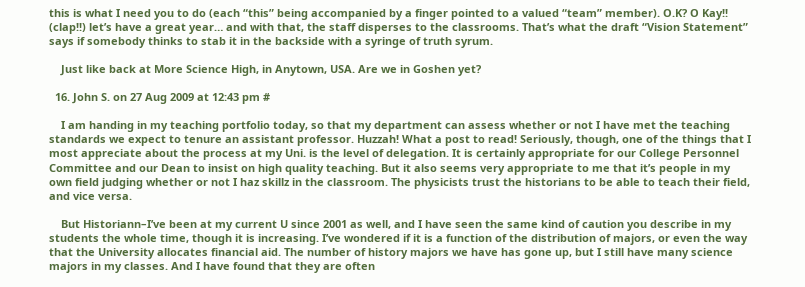this is what I need you to do (each “this” being accompanied by a finger pointed to a valued “team” member). O.K? O Kay!! (clap!!) let’s have a great year… and with that, the staff disperses to the classrooms. That’s what the draft “Vision Statement” says if somebody thinks to stab it in the backside with a syringe of truth syrum.

    Just like back at More Science High, in Anytown, USA. Are we in Goshen yet?

  16. John S. on 27 Aug 2009 at 12:43 pm #

    I am handing in my teaching portfolio today, so that my department can assess whether or not I have met the teaching standards we expect to tenure an assistant professor. Huzzah! What a post to read! Seriously, though, one of the things that I most appreciate about the process at my Uni. is the level of delegation. It is certainly appropriate for our College Personnel Committee and our Dean to insist on high quality teaching. But it also seems very appropriate to me that it’s people in my own field judging whether or not I haz skillz in the classroom. The physicists trust the historians to be able to teach their field, and vice versa.

    But Historiann–I’ve been at my current U since 2001 as well, and I have seen the same kind of caution you describe in my students the whole time, though it is increasing. I’ve wondered if it is a function of the distribution of majors, or even the way that the University allocates financial aid. The number of history majors we have has gone up, but I still have many science majors in my classes. And I have found that they are often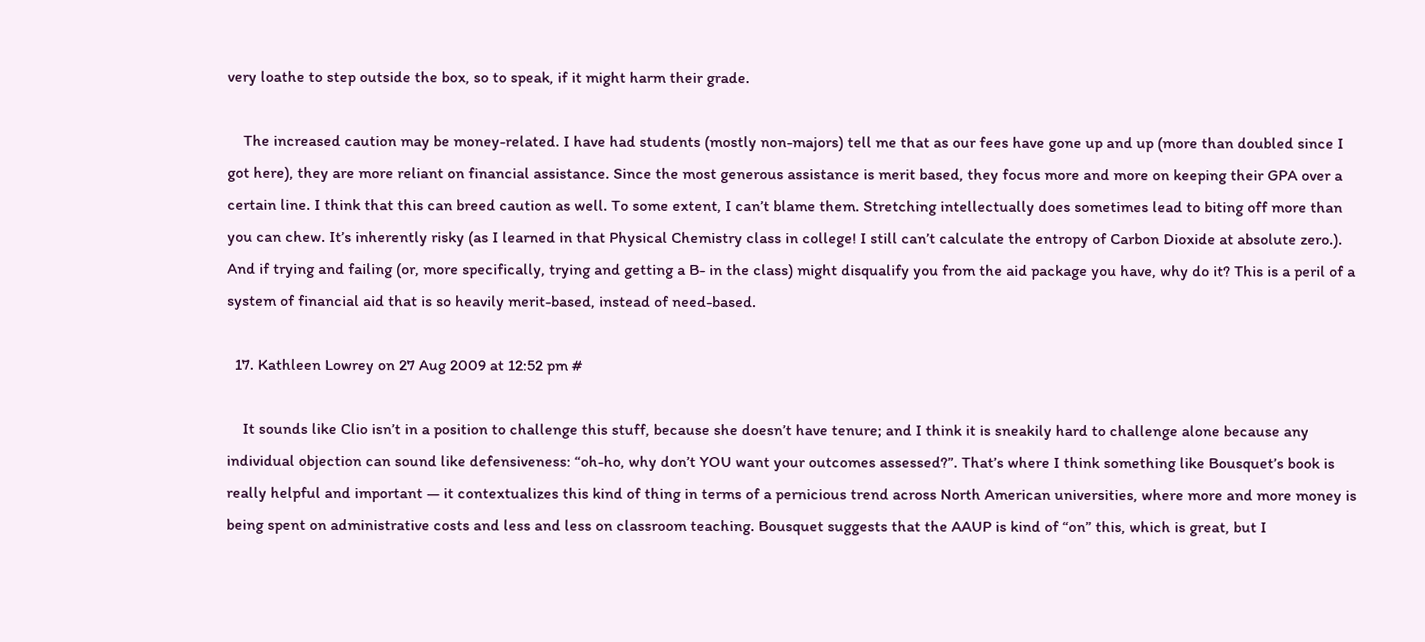very loathe to step outside the box, so to speak, if it might harm their grade.

    The increased caution may be money-related. I have had students (mostly non-majors) tell me that as our fees have gone up and up (more than doubled since I got here), they are more reliant on financial assistance. Since the most generous assistance is merit based, they focus more and more on keeping their GPA over a certain line. I think that this can breed caution as well. To some extent, I can’t blame them. Stretching intellectually does sometimes lead to biting off more than you can chew. It’s inherently risky (as I learned in that Physical Chemistry class in college! I still can’t calculate the entropy of Carbon Dioxide at absolute zero.). And if trying and failing (or, more specifically, trying and getting a B- in the class) might disqualify you from the aid package you have, why do it? This is a peril of a system of financial aid that is so heavily merit-based, instead of need-based.

  17. Kathleen Lowrey on 27 Aug 2009 at 12:52 pm #

    It sounds like Clio isn’t in a position to challenge this stuff, because she doesn’t have tenure; and I think it is sneakily hard to challenge alone because any individual objection can sound like defensiveness: “oh-ho, why don’t YOU want your outcomes assessed?”. That’s where I think something like Bousquet’s book is really helpful and important — it contextualizes this kind of thing in terms of a pernicious trend across North American universities, where more and more money is being spent on administrative costs and less and less on classroom teaching. Bousquet suggests that the AAUP is kind of “on” this, which is great, but I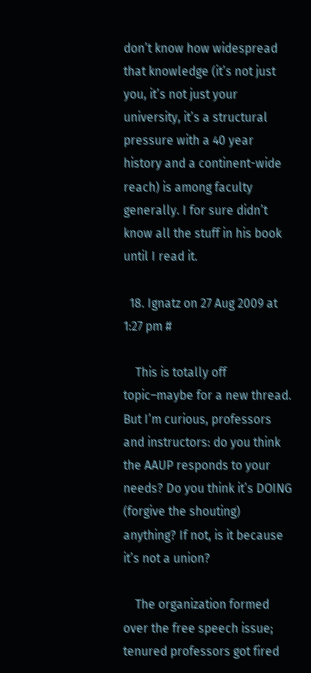don’t know how widespread that knowledge (it’s not just you, it’s not just your university, it’s a structural pressure with a 40 year history and a continent-wide reach) is among faculty generally. I for sure didn’t know all the stuff in his book until I read it.

  18. Ignatz on 27 Aug 2009 at 1:27 pm #

    This is totally off topic–maybe for a new thread. But I’m curious, professors and instructors: do you think the AAUP responds to your needs? Do you think it’s DOING (forgive the shouting) anything? If not, is it because it’s not a union?

    The organization formed over the free speech issue; tenured professors got fired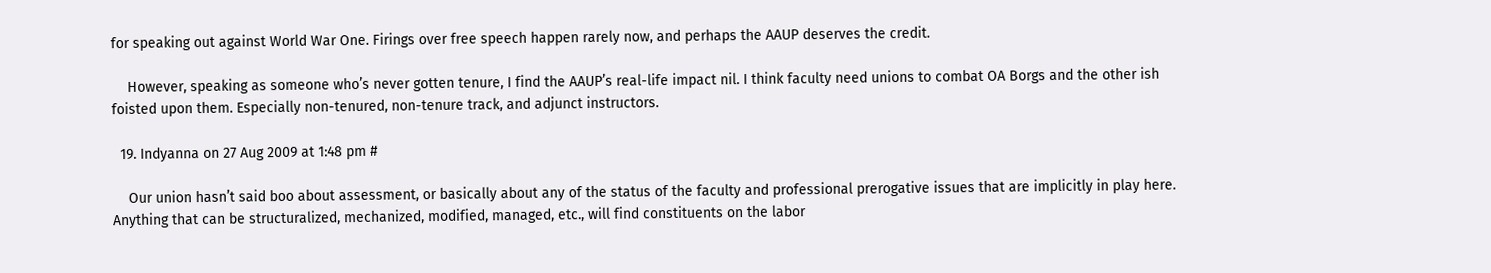for speaking out against World War One. Firings over free speech happen rarely now, and perhaps the AAUP deserves the credit.

    However, speaking as someone who’s never gotten tenure, I find the AAUP’s real-life impact nil. I think faculty need unions to combat OA Borgs and the other ish foisted upon them. Especially non-tenured, non-tenure track, and adjunct instructors.

  19. Indyanna on 27 Aug 2009 at 1:48 pm #

    Our union hasn’t said boo about assessment, or basically about any of the status of the faculty and professional prerogative issues that are implicitly in play here. Anything that can be structuralized, mechanized, modified, managed, etc., will find constituents on the labor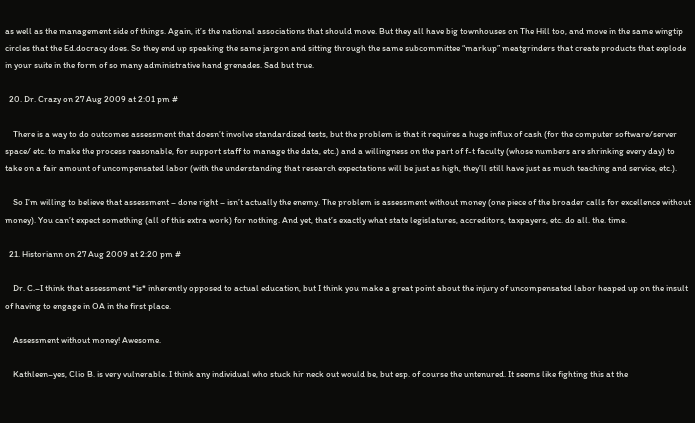as well as the management side of things. Again, it’s the national associations that should move. But they all have big townhouses on The Hill too, and move in the same wingtip circles that the Ed.docracy does. So they end up speaking the same jargon and sitting through the same subcommittee “markup” meatgrinders that create products that explode in your suite in the form of so many administrative hand grenades. Sad but true.

  20. Dr. Crazy on 27 Aug 2009 at 2:01 pm #

    There is a way to do outcomes assessment that doesn’t involve standardized tests, but the problem is that it requires a huge influx of cash (for the computer software/server space/ etc. to make the process reasonable, for support staff to manage the data, etc.) and a willingness on the part of f-t faculty (whose numbers are shrinking every day) to take on a fair amount of uncompensated labor (with the understanding that research expectations will be just as high, they’ll still have just as much teaching and service, etc.).

    So I’m willing to believe that assessment – done right – isn’t actually the enemy. The problem is assessment without money (one piece of the broader calls for excellence without money). You can’t expect something (all of this extra work) for nothing. And yet, that’s exactly what state legislatures, accreditors, taxpayers, etc. do all. the. time.

  21. Historiann on 27 Aug 2009 at 2:20 pm #

    Dr. C.–I think that assessment *is* inherently opposed to actual education, but I think you make a great point about the injury of uncompensated labor heaped up on the insult of having to engage in OA in the first place.

    Assessment without money! Awesome.

    Kathleen–yes, Clio B. is very vulnerable. I think any individual who stuck hir neck out would be, but esp. of course the untenured. It seems like fighting this at the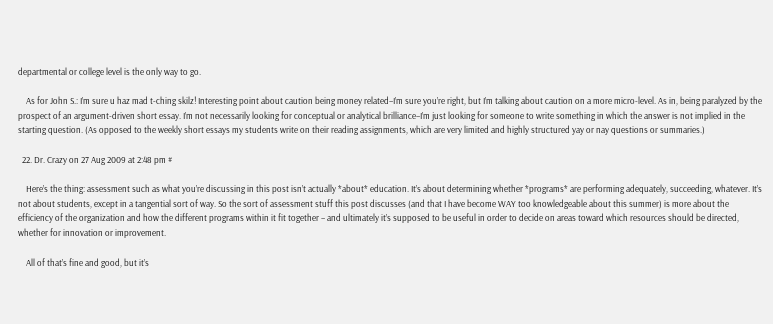departmental or college level is the only way to go.

    As for John S.: I’m sure u haz mad t-ching skilz! Interesting point about caution being money related–I’m sure you’re right, but I’m talking about caution on a more micro-level. As in, being paralyzed by the prospect of an argument-driven short essay. I’m not necessarily looking for conceptual or analytical brilliance–I’m just looking for someone to write something in which the answer is not implied in the starting question. (As opposed to the weekly short essays my students write on their reading assignments, which are very limited and highly structured yay or nay questions or summaries.)

  22. Dr. Crazy on 27 Aug 2009 at 2:48 pm #

    Here’s the thing: assessment such as what you’re discussing in this post isn’t actually *about* education. It’s about determining whether *programs* are performing adequately, succeeding, whatever. It’s not about students, except in a tangential sort of way. So the sort of assessment stuff this post discusses (and that I have become WAY too knowledgeable about this summer) is more about the efficiency of the organization and how the different programs within it fit together – and ultimately it’s supposed to be useful in order to decide on areas toward which resources should be directed, whether for innovation or improvement.

    All of that’s fine and good, but it’s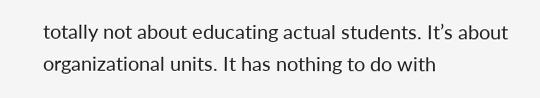totally not about educating actual students. It’s about organizational units. It has nothing to do with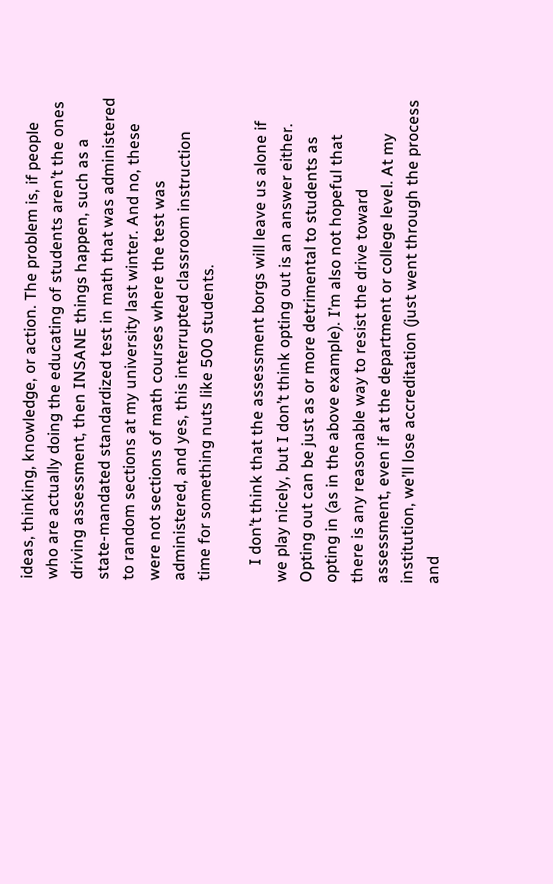ideas, thinking, knowledge, or action. The problem is, if people who are actually doing the educating of students aren’t the ones driving assessment, then INSANE things happen, such as a state-mandated standardized test in math that was administered to random sections at my university last winter. And no, these were not sections of math courses where the test was administered, and yes, this interrupted classroom instruction time for something nuts like 500 students.

    I don’t think that the assessment borgs will leave us alone if we play nicely, but I don’t think opting out is an answer either. Opting out can be just as or more detrimental to students as opting in (as in the above example). I’m also not hopeful that there is any reasonable way to resist the drive toward assessment, even if at the department or college level. At my institution, we’ll lose accreditation (just went through the process and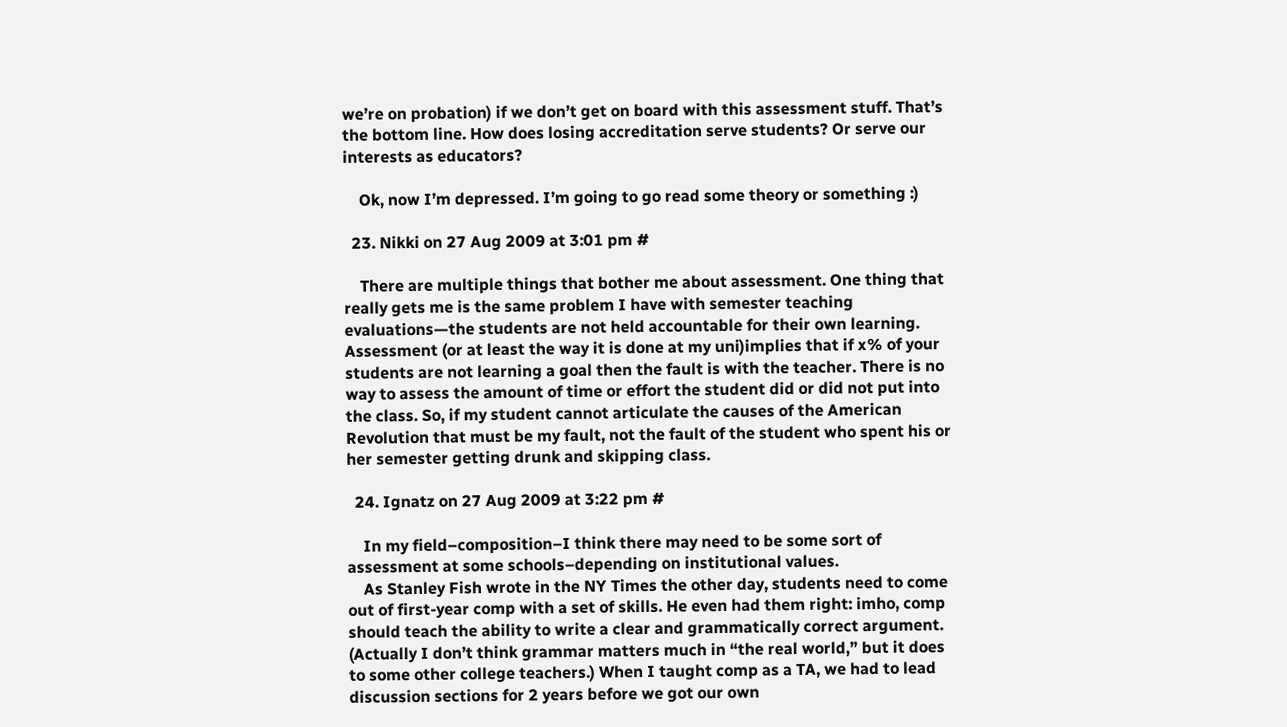we’re on probation) if we don’t get on board with this assessment stuff. That’s the bottom line. How does losing accreditation serve students? Or serve our interests as educators?

    Ok, now I’m depressed. I’m going to go read some theory or something :)

  23. Nikki on 27 Aug 2009 at 3:01 pm #

    There are multiple things that bother me about assessment. One thing that really gets me is the same problem I have with semester teaching evaluations—the students are not held accountable for their own learning. Assessment (or at least the way it is done at my uni)implies that if x% of your students are not learning a goal then the fault is with the teacher. There is no way to assess the amount of time or effort the student did or did not put into the class. So, if my student cannot articulate the causes of the American Revolution that must be my fault, not the fault of the student who spent his or her semester getting drunk and skipping class.

  24. Ignatz on 27 Aug 2009 at 3:22 pm #

    In my field–composition–I think there may need to be some sort of assessment at some schools–depending on institutional values.
    As Stanley Fish wrote in the NY Times the other day, students need to come out of first-year comp with a set of skills. He even had them right: imho, comp should teach the ability to write a clear and grammatically correct argument. (Actually I don’t think grammar matters much in “the real world,” but it does to some other college teachers.) When I taught comp as a TA, we had to lead discussion sections for 2 years before we got our own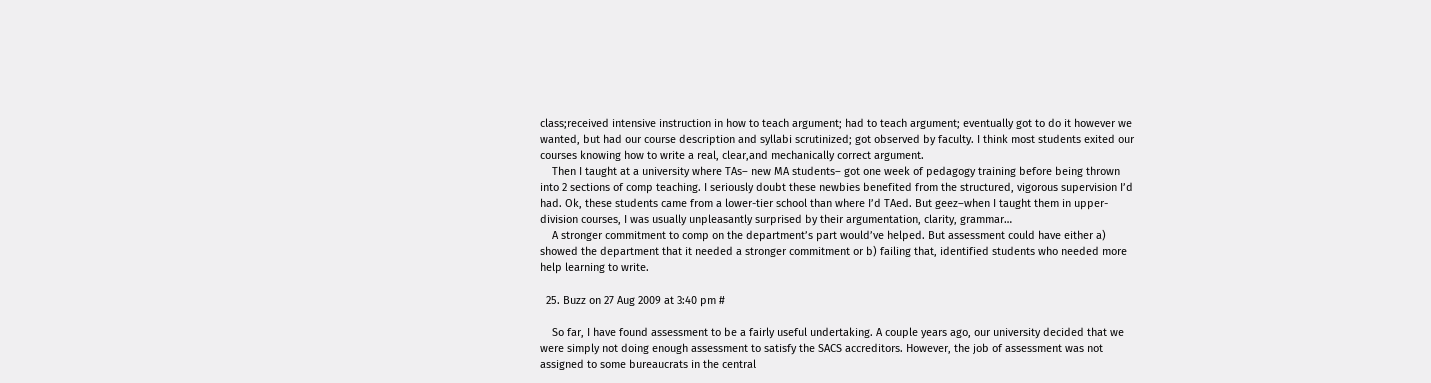class;received intensive instruction in how to teach argument; had to teach argument; eventually got to do it however we wanted, but had our course description and syllabi scrutinized; got observed by faculty. I think most students exited our courses knowing how to write a real, clear,and mechanically correct argument.
    Then I taught at a university where TAs– new MA students– got one week of pedagogy training before being thrown into 2 sections of comp teaching. I seriously doubt these newbies benefited from the structured, vigorous supervision I’d had. Ok, these students came from a lower-tier school than where I’d TAed. But geez–when I taught them in upper-division courses, I was usually unpleasantly surprised by their argumentation, clarity, grammar…
    A stronger commitment to comp on the department’s part would’ve helped. But assessment could have either a) showed the department that it needed a stronger commitment or b) failing that, identified students who needed more help learning to write.

  25. Buzz on 27 Aug 2009 at 3:40 pm #

    So far, I have found assessment to be a fairly useful undertaking. A couple years ago, our university decided that we were simply not doing enough assessment to satisfy the SACS accreditors. However, the job of assessment was not assigned to some bureaucrats in the central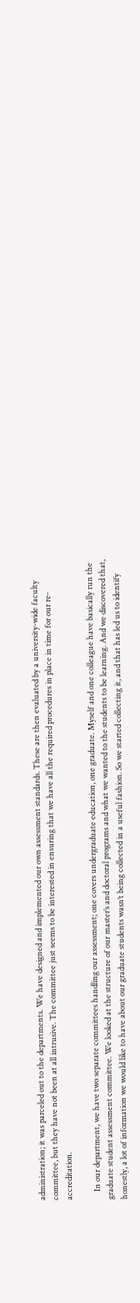administration; it was parceled out to the departments. We have designed and implemented our own assessment standards. These are then evaluated by a university-wide faculty committee, but they have not been at all intrusive. The committee just seems to be interested in ensuring that we have all the required procedures in place in time for our re-accreditation.

    In our department, we have two separate committees handling our assessment; one covers undergraduate education, one graduate. Myself and one colleague have basically run the graduate student assessment committee. We looked at the structure of our master’s and doctoral programs and what we wanted to the students to be learning. And we discovered that, honestly, a lot of information we would like to have about our graduate students wasn’t being collected in a useful fashion. So we started collecting it, and that has led us to identify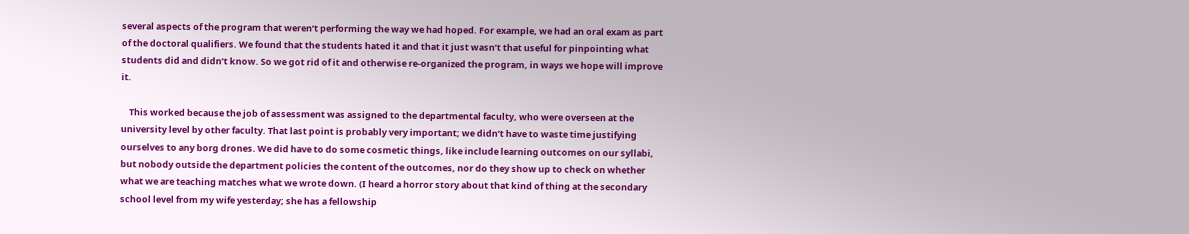several aspects of the program that weren’t performing the way we had hoped. For example, we had an oral exam as part of the doctoral qualifiers. We found that the students hated it and that it just wasn’t that useful for pinpointing what students did and didn’t know. So we got rid of it and otherwise re-organized the program, in ways we hope will improve it.

    This worked because the job of assessment was assigned to the departmental faculty, who were overseen at the university level by other faculty. That last point is probably very important; we didn’t have to waste time justifying ourselves to any borg drones. We did have to do some cosmetic things, like include learning outcomes on our syllabi, but nobody outside the department policies the content of the outcomes, nor do they show up to check on whether what we are teaching matches what we wrote down. (I heard a horror story about that kind of thing at the secondary school level from my wife yesterday; she has a fellowship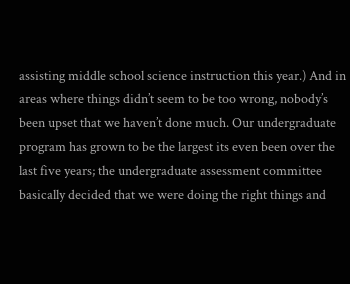assisting middle school science instruction this year.) And in areas where things didn’t seem to be too wrong, nobody’s been upset that we haven’t done much. Our undergraduate program has grown to be the largest its even been over the last five years; the undergraduate assessment committee basically decided that we were doing the right things and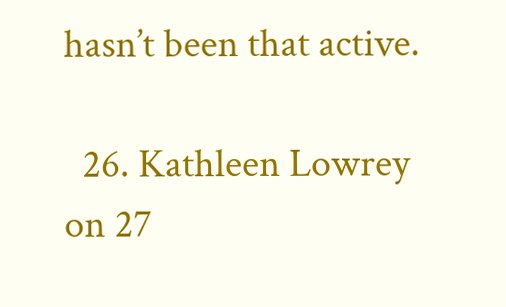hasn’t been that active.

  26. Kathleen Lowrey on 27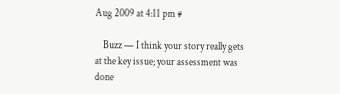Aug 2009 at 4:11 pm #

    Buzz — I think your story really gets at the key issue; your assessment was done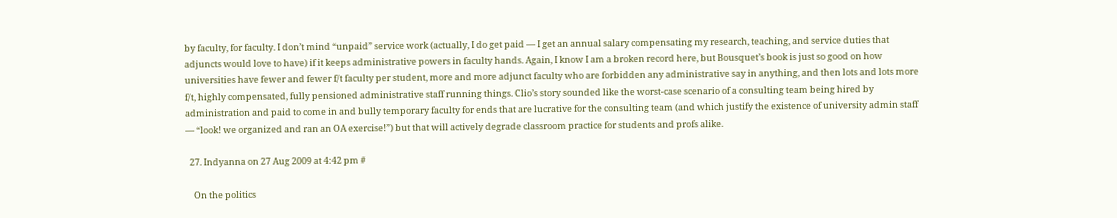by faculty, for faculty. I don’t mind “unpaid” service work (actually, I do get paid — I get an annual salary compensating my research, teaching, and service duties that adjuncts would love to have) if it keeps administrative powers in faculty hands. Again, I know I am a broken record here, but Bousquet’s book is just so good on how universities have fewer and fewer f/t faculty per student, more and more adjunct faculty who are forbidden any administrative say in anything, and then lots and lots more f/t, highly compensated, fully pensioned administrative staff running things. Clio’s story sounded like the worst-case scenario of a consulting team being hired by administration and paid to come in and bully temporary faculty for ends that are lucrative for the consulting team (and which justify the existence of university admin staff — “look! we organized and ran an OA exercise!”) but that will actively degrade classroom practice for students and profs alike.

  27. Indyanna on 27 Aug 2009 at 4:42 pm #

    On the politics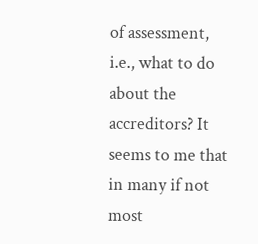of assessment, i.e., what to do about the accreditors? It seems to me that in many if not most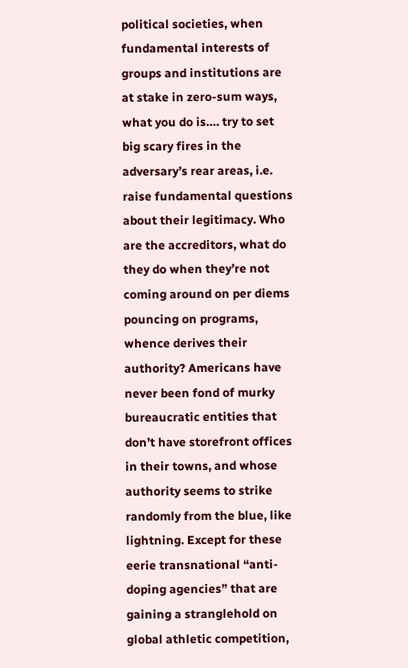political societies, when fundamental interests of groups and institutions are at stake in zero-sum ways, what you do is…. try to set big scary fires in the adversary’s rear areas, i.e. raise fundamental questions about their legitimacy. Who are the accreditors, what do they do when they’re not coming around on per diems pouncing on programs, whence derives their authority? Americans have never been fond of murky bureaucratic entities that don’t have storefront offices in their towns, and whose authority seems to strike randomly from the blue, like lightning. Except for these eerie transnational “anti-doping agencies” that are gaining a stranglehold on global athletic competition,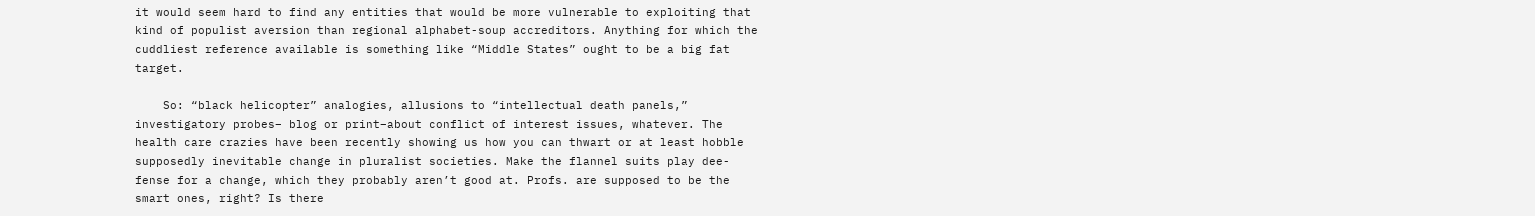it would seem hard to find any entities that would be more vulnerable to exploiting that kind of populist aversion than regional alphabet-soup accreditors. Anything for which the cuddliest reference available is something like “Middle States” ought to be a big fat target.

    So: “black helicopter” analogies, allusions to “intellectual death panels,” investigatory probes– blog or print–about conflict of interest issues, whatever. The health care crazies have been recently showing us how you can thwart or at least hobble supposedly inevitable change in pluralist societies. Make the flannel suits play dee-fense for a change, which they probably aren’t good at. Profs. are supposed to be the smart ones, right? Is there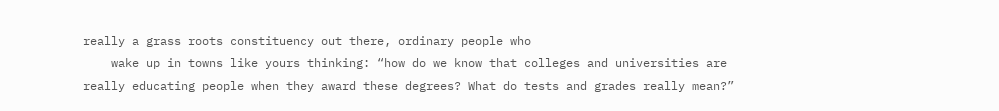really a grass roots constituency out there, ordinary people who
    wake up in towns like yours thinking: “how do we know that colleges and universities are really educating people when they award these degrees? What do tests and grades really mean?”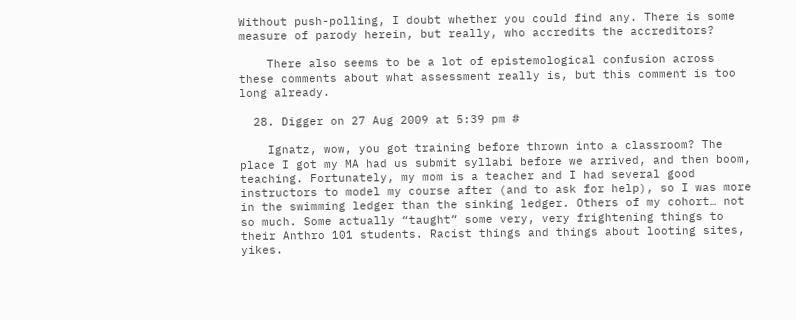Without push-polling, I doubt whether you could find any. There is some measure of parody herein, but really, who accredits the accreditors?

    There also seems to be a lot of epistemological confusion across these comments about what assessment really is, but this comment is too long already.

  28. Digger on 27 Aug 2009 at 5:39 pm #

    Ignatz, wow, you got training before thrown into a classroom? The place I got my MA had us submit syllabi before we arrived, and then boom, teaching. Fortunately, my mom is a teacher and I had several good instructors to model my course after (and to ask for help), so I was more in the swimming ledger than the sinking ledger. Others of my cohort… not so much. Some actually “taught” some very, very frightening things to their Anthro 101 students. Racist things and things about looting sites, yikes.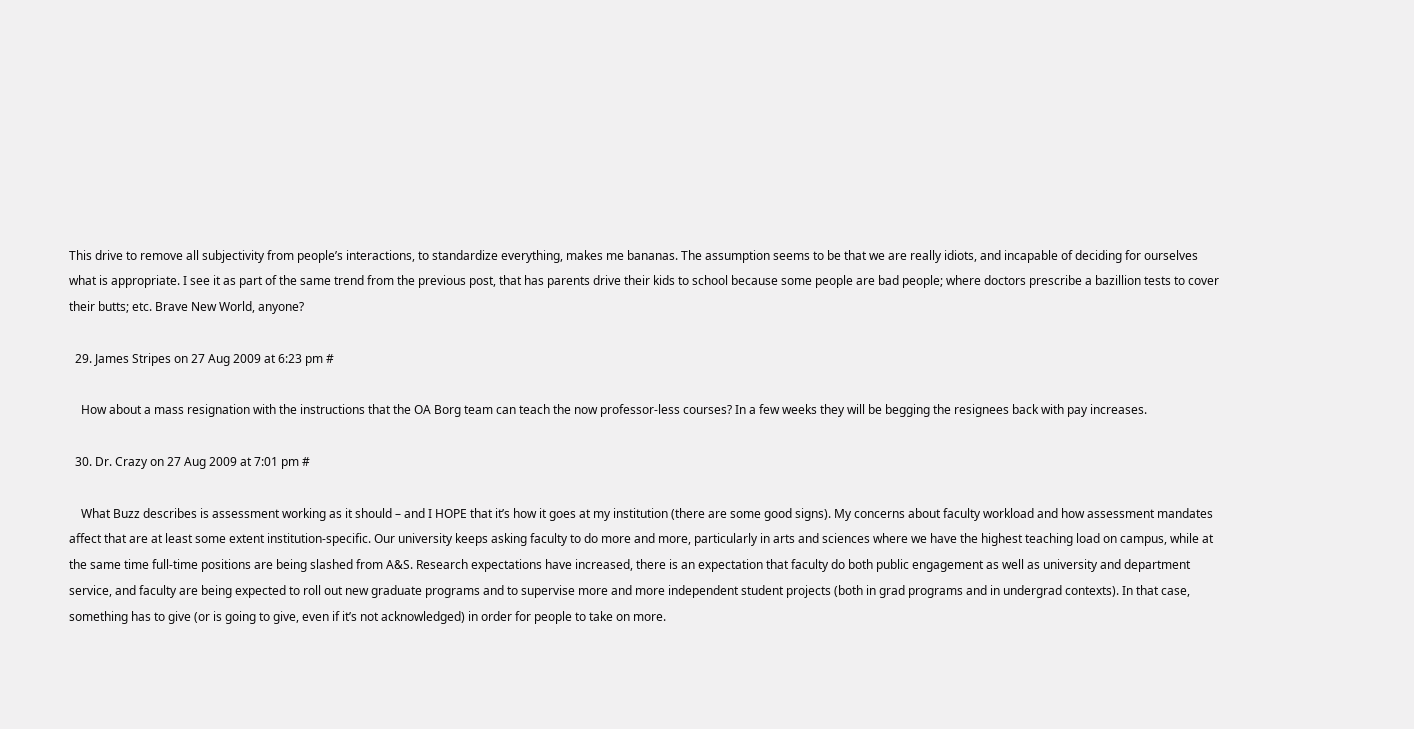This drive to remove all subjectivity from people’s interactions, to standardize everything, makes me bananas. The assumption seems to be that we are really idiots, and incapable of deciding for ourselves what is appropriate. I see it as part of the same trend from the previous post, that has parents drive their kids to school because some people are bad people; where doctors prescribe a bazillion tests to cover their butts; etc. Brave New World, anyone?

  29. James Stripes on 27 Aug 2009 at 6:23 pm #

    How about a mass resignation with the instructions that the OA Borg team can teach the now professor-less courses? In a few weeks they will be begging the resignees back with pay increases.

  30. Dr. Crazy on 27 Aug 2009 at 7:01 pm #

    What Buzz describes is assessment working as it should – and I HOPE that it’s how it goes at my institution (there are some good signs). My concerns about faculty workload and how assessment mandates affect that are at least some extent institution-specific. Our university keeps asking faculty to do more and more, particularly in arts and sciences where we have the highest teaching load on campus, while at the same time full-time positions are being slashed from A&S. Research expectations have increased, there is an expectation that faculty do both public engagement as well as university and department service, and faculty are being expected to roll out new graduate programs and to supervise more and more independent student projects (both in grad programs and in undergrad contexts). In that case, something has to give (or is going to give, even if it’s not acknowledged) in order for people to take on more.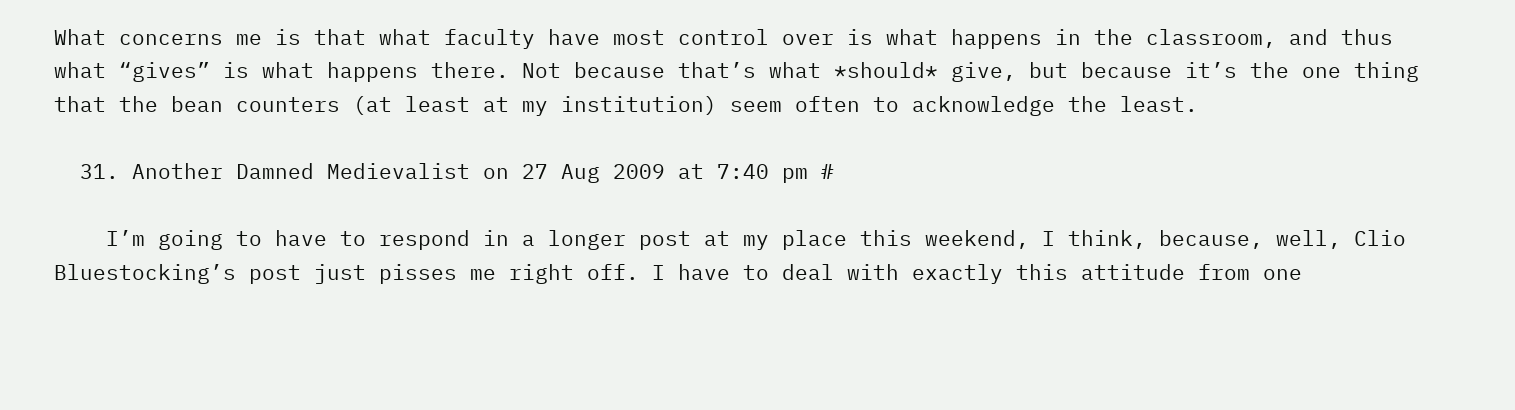What concerns me is that what faculty have most control over is what happens in the classroom, and thus what “gives” is what happens there. Not because that’s what *should* give, but because it’s the one thing that the bean counters (at least at my institution) seem often to acknowledge the least.

  31. Another Damned Medievalist on 27 Aug 2009 at 7:40 pm #

    I’m going to have to respond in a longer post at my place this weekend, I think, because, well, Clio Bluestocking’s post just pisses me right off. I have to deal with exactly this attitude from one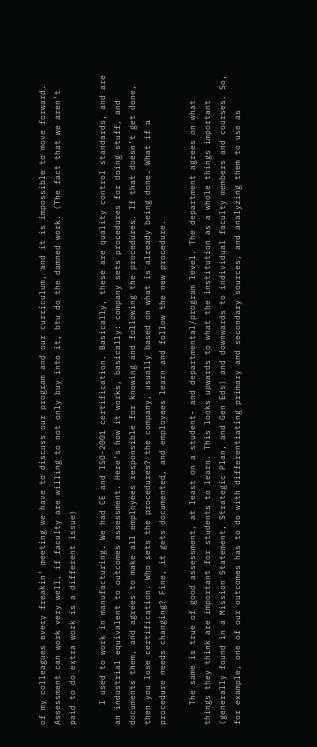of my colleagues every freakin’ meeting we have to discuss our program and our curriculum, and it is impossible to move forward. Assessment can work very well, if faculty are willing to not only buy into it, btu do the damned work. (The fact that we aren’t paid to do extra work is a different issue)

    I used to work in manufacturing. We had CE and ISO-2001 certification. Basically, these are quality control standards, and are an industrial equivalent to outcomes assessment. Here’s how it works, basically: company sets procedures for doing stuff, and documents them, and agrees to make all employees responsible for knowing and following the procedures. If that doesn’t get done, then you lose certification. Who sets the procedures? the company, usually based on what is already being done. What if a procedure needs changing? Fine, it gets documented, and employees learn and follow the new procedure.

    The same is true of good assessment, at least on a student- and departmental/program level. The department agrees on what things they think are important for students to learn. This looks upwards to what the institution as a whole things important (generally found in a Mission Statement, Strategic Plan, and Gen Eds) and downwards to individual faculty members and courses. So, for example, one of our outcomes has to do with differentiating primary and secondary sources, and analyzing them to use as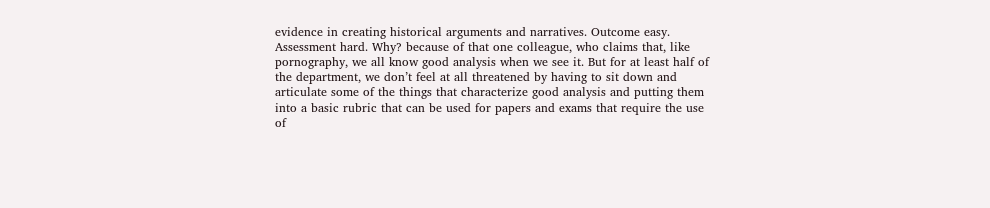evidence in creating historical arguments and narratives. Outcome easy. Assessment hard. Why? because of that one colleague, who claims that, like pornography, we all know good analysis when we see it. But for at least half of the department, we don’t feel at all threatened by having to sit down and articulate some of the things that characterize good analysis and putting them into a basic rubric that can be used for papers and exams that require the use of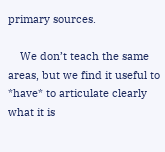primary sources.

    We don’t teach the same areas, but we find it useful to *have* to articulate clearly what it is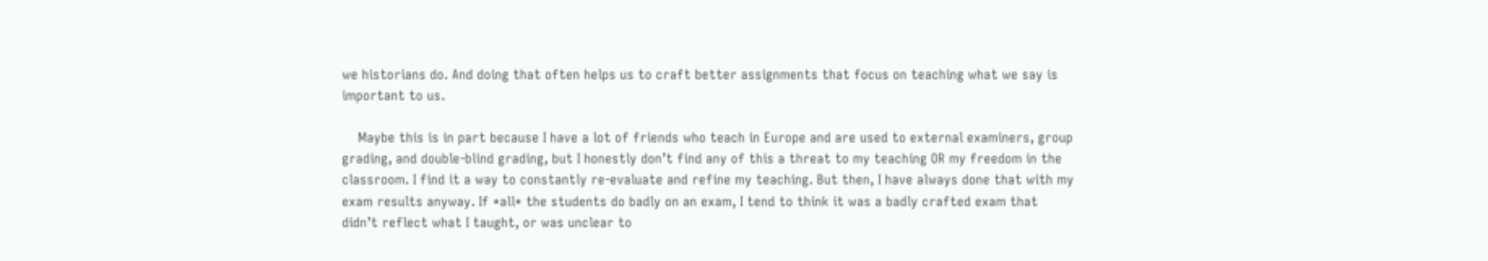we historians do. And doing that often helps us to craft better assignments that focus on teaching what we say is important to us.

    Maybe this is in part because I have a lot of friends who teach in Europe and are used to external examiners, group grading, and double-blind grading, but I honestly don’t find any of this a threat to my teaching OR my freedom in the classroom. I find it a way to constantly re-evaluate and refine my teaching. But then, I have always done that with my exam results anyway. If *all* the students do badly on an exam, I tend to think it was a badly crafted exam that didn’t reflect what I taught, or was unclear to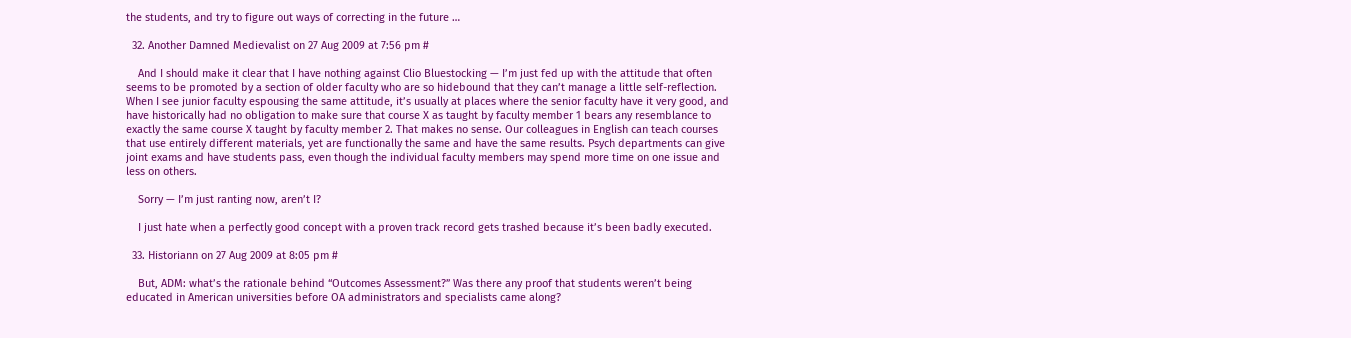the students, and try to figure out ways of correcting in the future …

  32. Another Damned Medievalist on 27 Aug 2009 at 7:56 pm #

    And I should make it clear that I have nothing against Clio Bluestocking — I’m just fed up with the attitude that often seems to be promoted by a section of older faculty who are so hidebound that they can’t manage a little self-reflection. When I see junior faculty espousing the same attitude, it’s usually at places where the senior faculty have it very good, and have historically had no obligation to make sure that course X as taught by faculty member 1 bears any resemblance to exactly the same course X taught by faculty member 2. That makes no sense. Our colleagues in English can teach courses that use entirely different materials, yet are functionally the same and have the same results. Psych departments can give joint exams and have students pass, even though the individual faculty members may spend more time on one issue and less on others.

    Sorry — I’m just ranting now, aren’t I?

    I just hate when a perfectly good concept with a proven track record gets trashed because it’s been badly executed.

  33. Historiann on 27 Aug 2009 at 8:05 pm #

    But, ADM: what’s the rationale behind “Outcomes Assessment?” Was there any proof that students weren’t being educated in American universities before OA administrators and specialists came along?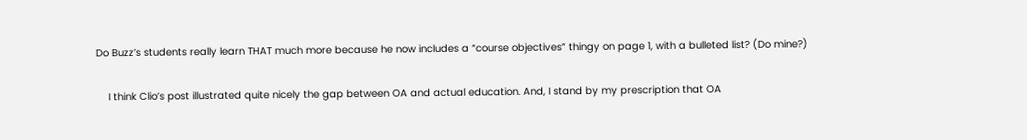Do Buzz’s students really learn THAT much more because he now includes a “course objectives” thingy on page 1, with a bulleted list? (Do mine?)

    I think Clio’s post illustrated quite nicely the gap between OA and actual education. And, I stand by my prescription that OA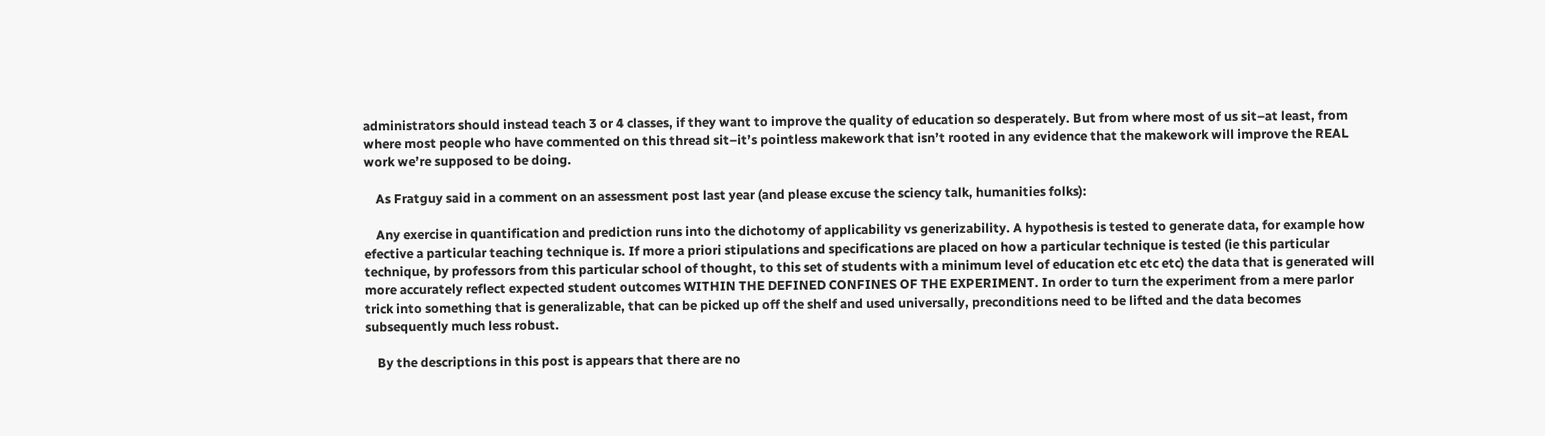administrators should instead teach 3 or 4 classes, if they want to improve the quality of education so desperately. But from where most of us sit–at least, from where most people who have commented on this thread sit–it’s pointless makework that isn’t rooted in any evidence that the makework will improve the REAL work we’re supposed to be doing.

    As Fratguy said in a comment on an assessment post last year (and please excuse the sciency talk, humanities folks):

    Any exercise in quantification and prediction runs into the dichotomy of applicability vs generizability. A hypothesis is tested to generate data, for example how efective a particular teaching technique is. If more a priori stipulations and specifications are placed on how a particular technique is tested (ie this particular technique, by professors from this particular school of thought, to this set of students with a minimum level of education etc etc etc) the data that is generated will more accurately reflect expected student outcomes WITHIN THE DEFINED CONFINES OF THE EXPERIMENT. In order to turn the experiment from a mere parlor trick into something that is generalizable, that can be picked up off the shelf and used universally, preconditions need to be lifted and the data becomes subsequently much less robust.

    By the descriptions in this post is appears that there are no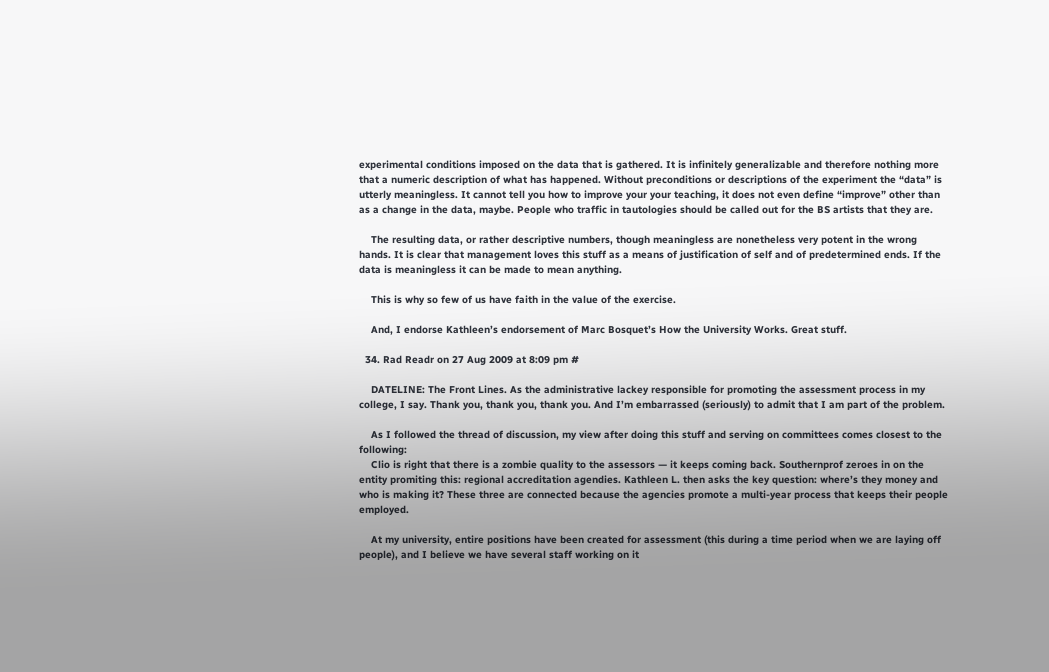experimental conditions imposed on the data that is gathered. It is infinitely generalizable and therefore nothing more that a numeric description of what has happened. Without preconditions or descriptions of the experiment the “data” is utterly meaningless. It cannot tell you how to improve your your teaching, it does not even define “improve” other than as a change in the data, maybe. People who traffic in tautologies should be called out for the BS artists that they are.

    The resulting data, or rather descriptive numbers, though meaningless are nonetheless very potent in the wrong hands. It is clear that management loves this stuff as a means of justification of self and of predetermined ends. If the data is meaningless it can be made to mean anything.

    This is why so few of us have faith in the value of the exercise.

    And, I endorse Kathleen’s endorsement of Marc Bosquet’s How the University Works. Great stuff.

  34. Rad Readr on 27 Aug 2009 at 8:09 pm #

    DATELINE: The Front Lines. As the administrative lackey responsible for promoting the assessment process in my college, I say. Thank you, thank you, thank you. And I’m embarrassed (seriously) to admit that I am part of the problem.

    As I followed the thread of discussion, my view after doing this stuff and serving on committees comes closest to the following:
    Clio is right that there is a zombie quality to the assessors — it keeps coming back. Southernprof zeroes in on the entity promiting this: regional accreditation agendies. Kathleen L. then asks the key question: where’s they money and who is making it? These three are connected because the agencies promote a multi-year process that keeps their people employed.

    At my university, entire positions have been created for assessment (this during a time period when we are laying off people), and I believe we have several staff working on it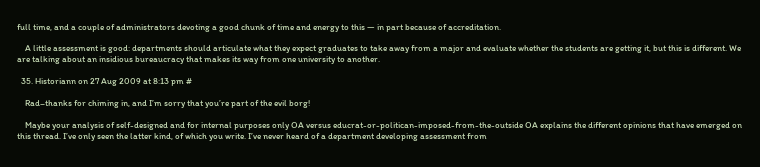full time, and a couple of administrators devoting a good chunk of time and energy to this — in part because of accreditation.

    A little assessment is good: departments should articulate what they expect graduates to take away from a major and evaluate whether the students are getting it, but this is different. We are talking about an insidious bureaucracy that makes its way from one university to another.

  35. Historiann on 27 Aug 2009 at 8:13 pm #

    Rad–thanks for chiming in, and I’m sorry that you’re part of the evil borg!

    Maybe your analysis of self-designed and for internal purposes only OA versus educrat-or-politican-imposed-from-the-outside OA explains the different opinions that have emerged on this thread. I’ve only seen the latter kind, of which you write. I’ve never heard of a department developing assessment from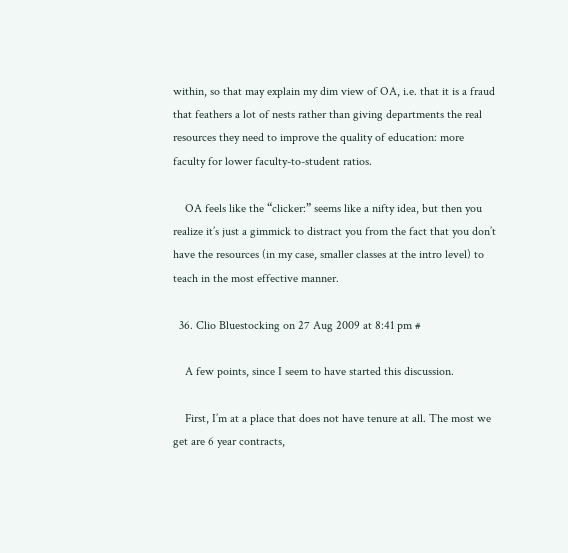within, so that may explain my dim view of OA, i.e. that it is a fraud that feathers a lot of nests rather than giving departments the real resources they need to improve the quality of education: more faculty for lower faculty-to-student ratios.

    OA feels like the “clicker:” seems like a nifty idea, but then you realize it’s just a gimmick to distract you from the fact that you don’t have the resources (in my case, smaller classes at the intro level) to teach in the most effective manner.

  36. Clio Bluestocking on 27 Aug 2009 at 8:41 pm #

    A few points, since I seem to have started this discussion.

    First, I’m at a place that does not have tenure at all. The most we get are 6 year contracts,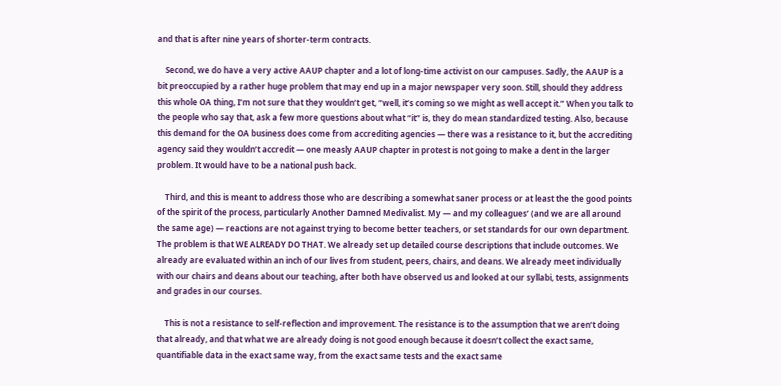and that is after nine years of shorter-term contracts.

    Second, we do have a very active AAUP chapter and a lot of long-time activist on our campuses. Sadly, the AAUP is a bit preoccupied by a rather huge problem that may end up in a major newspaper very soon. Still, should they address this whole OA thing, I’m not sure that they wouldn’t get, “well, it’s coming so we might as well accept it.” When you talk to the people who say that, ask a few more questions about what “it” is, they do mean standardized testing. Also, because this demand for the OA business does come from accrediting agencies — there was a resistance to it, but the accrediting agency said they wouldn’t accredit — one measly AAUP chapter in protest is not going to make a dent in the larger problem. It would have to be a national push back.

    Third, and this is meant to address those who are describing a somewhat saner process or at least the the good points of the spirit of the process, particularly Another Damned Medivalist. My — and my colleagues’ (and we are all around the same age) — reactions are not against trying to become better teachers, or set standards for our own department. The problem is that WE ALREADY DO THAT. We already set up detailed course descriptions that include outcomes. We already are evaluated within an inch of our lives from student, peers, chairs, and deans. We already meet individually with our chairs and deans about our teaching, after both have observed us and looked at our syllabi, tests, assignments and grades in our courses.

    This is not a resistance to self-reflection and improvement. The resistance is to the assumption that we aren’t doing that already, and that what we are already doing is not good enough because it doesn’t collect the exact same, quantifiable data in the exact same way, from the exact same tests and the exact same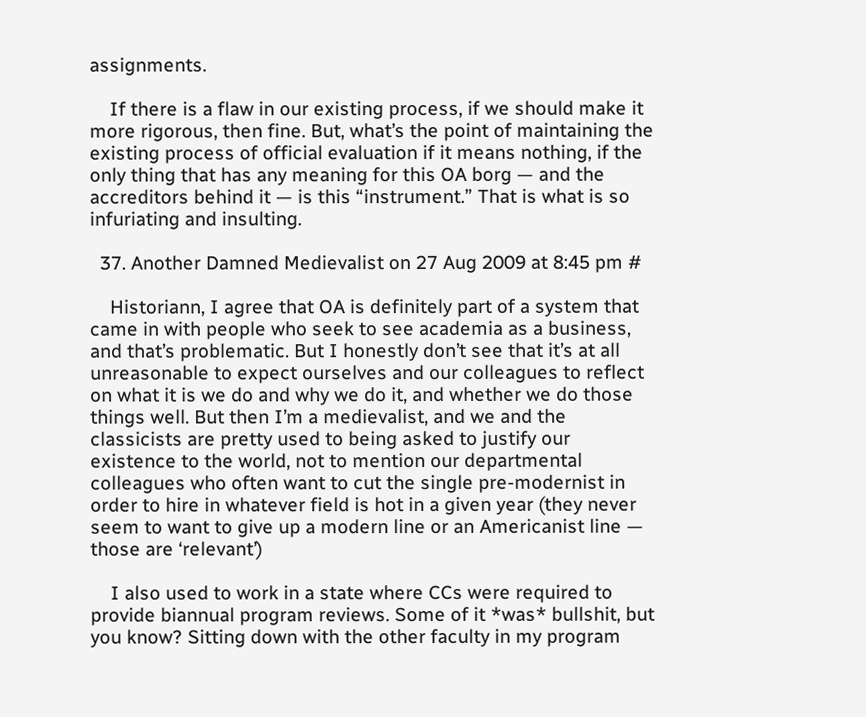assignments.

    If there is a flaw in our existing process, if we should make it more rigorous, then fine. But, what’s the point of maintaining the existing process of official evaluation if it means nothing, if the only thing that has any meaning for this OA borg — and the accreditors behind it — is this “instrument.” That is what is so infuriating and insulting.

  37. Another Damned Medievalist on 27 Aug 2009 at 8:45 pm #

    Historiann, I agree that OA is definitely part of a system that came in with people who seek to see academia as a business, and that’s problematic. But I honestly don’t see that it’s at all unreasonable to expect ourselves and our colleagues to reflect on what it is we do and why we do it, and whether we do those things well. But then I’m a medievalist, and we and the classicists are pretty used to being asked to justify our existence to the world, not to mention our departmental colleagues who often want to cut the single pre-modernist in order to hire in whatever field is hot in a given year (they never seem to want to give up a modern line or an Americanist line — those are ‘relevant’)

    I also used to work in a state where CCs were required to provide biannual program reviews. Some of it *was* bullshit, but you know? Sitting down with the other faculty in my program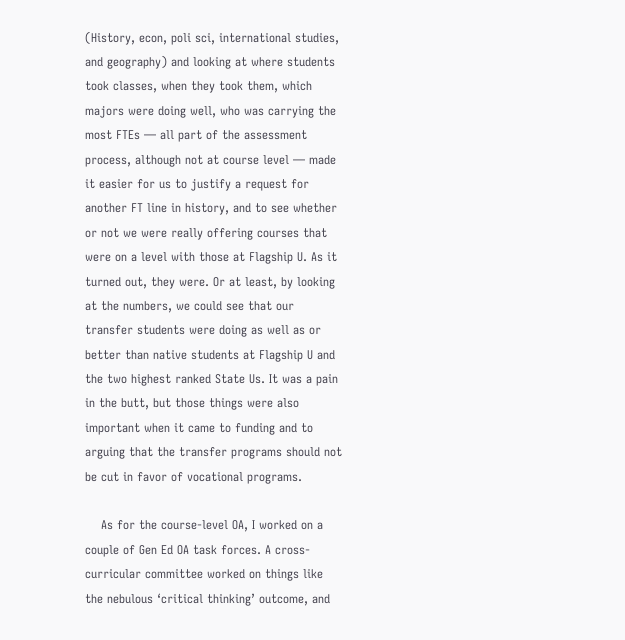(History, econ, poli sci, international studies, and geography) and looking at where students took classes, when they took them, which majors were doing well, who was carrying the most FTEs — all part of the assessment process, although not at course level — made it easier for us to justify a request for another FT line in history, and to see whether or not we were really offering courses that were on a level with those at Flagship U. As it turned out, they were. Or at least, by looking at the numbers, we could see that our transfer students were doing as well as or better than native students at Flagship U and the two highest ranked State Us. It was a pain in the butt, but those things were also important when it came to funding and to arguing that the transfer programs should not be cut in favor of vocational programs.

    As for the course-level OA, I worked on a couple of Gen Ed OA task forces. A cross-curricular committee worked on things like the nebulous ‘critical thinking’ outcome, and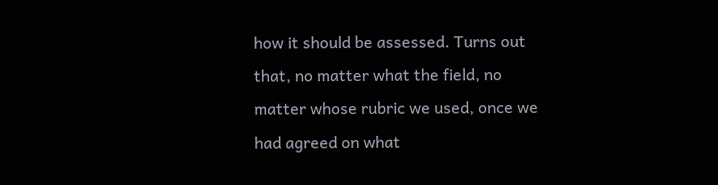how it should be assessed. Turns out that, no matter what the field, no matter whose rubric we used, once we had agreed on what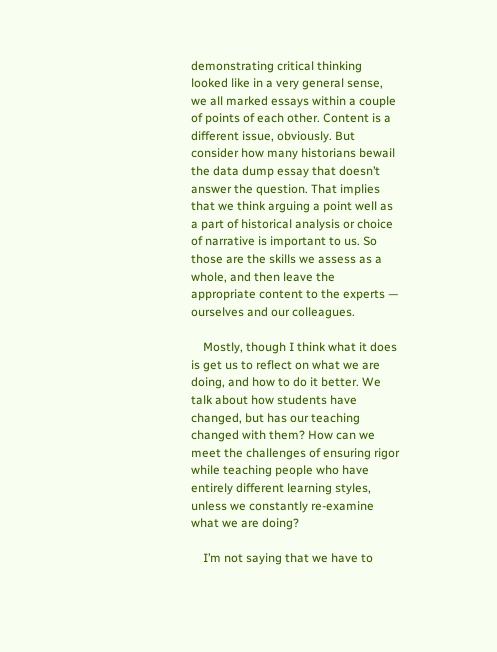demonstrating critical thinking looked like in a very general sense, we all marked essays within a couple of points of each other. Content is a different issue, obviously. But consider how many historians bewail the data dump essay that doesn’t answer the question. That implies that we think arguing a point well as a part of historical analysis or choice of narrative is important to us. So those are the skills we assess as a whole, and then leave the appropriate content to the experts — ourselves and our colleagues.

    Mostly, though I think what it does is get us to reflect on what we are doing, and how to do it better. We talk about how students have changed, but has our teaching changed with them? How can we meet the challenges of ensuring rigor while teaching people who have entirely different learning styles, unless we constantly re-examine what we are doing?

    I’m not saying that we have to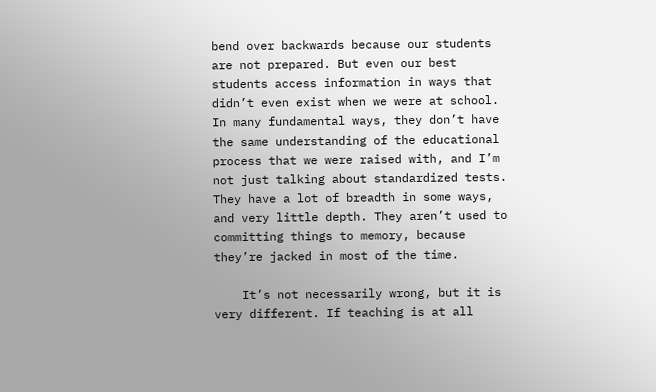bend over backwards because our students are not prepared. But even our best students access information in ways that didn’t even exist when we were at school. In many fundamental ways, they don’t have the same understanding of the educational process that we were raised with, and I’m not just talking about standardized tests. They have a lot of breadth in some ways, and very little depth. They aren’t used to committing things to memory, because they’re jacked in most of the time.

    It’s not necessarily wrong, but it is very different. If teaching is at all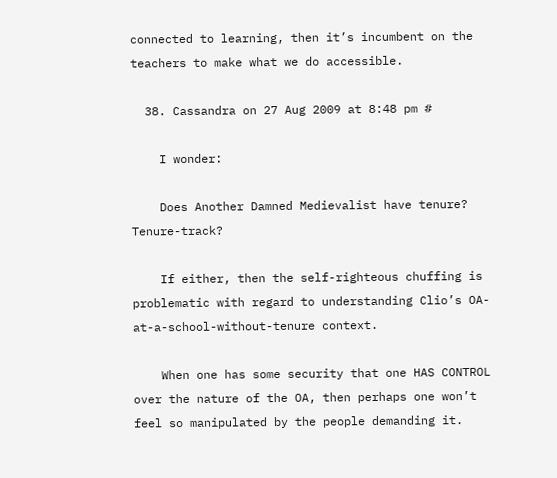connected to learning, then it’s incumbent on the teachers to make what we do accessible.

  38. Cassandra on 27 Aug 2009 at 8:48 pm #

    I wonder:

    Does Another Damned Medievalist have tenure? Tenure-track?

    If either, then the self-righteous chuffing is problematic with regard to understanding Clio’s OA-at-a-school-without-tenure context.

    When one has some security that one HAS CONTROL over the nature of the OA, then perhaps one won’t feel so manipulated by the people demanding it.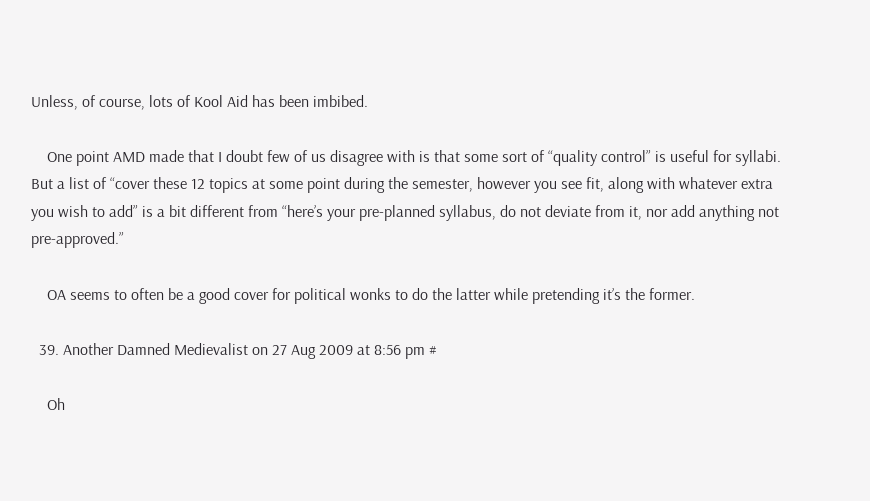Unless, of course, lots of Kool Aid has been imbibed.

    One point AMD made that I doubt few of us disagree with is that some sort of “quality control” is useful for syllabi. But a list of “cover these 12 topics at some point during the semester, however you see fit, along with whatever extra you wish to add” is a bit different from “here’s your pre-planned syllabus, do not deviate from it, nor add anything not pre-approved.”

    OA seems to often be a good cover for political wonks to do the latter while pretending it’s the former.

  39. Another Damned Medievalist on 27 Aug 2009 at 8:56 pm #

    Oh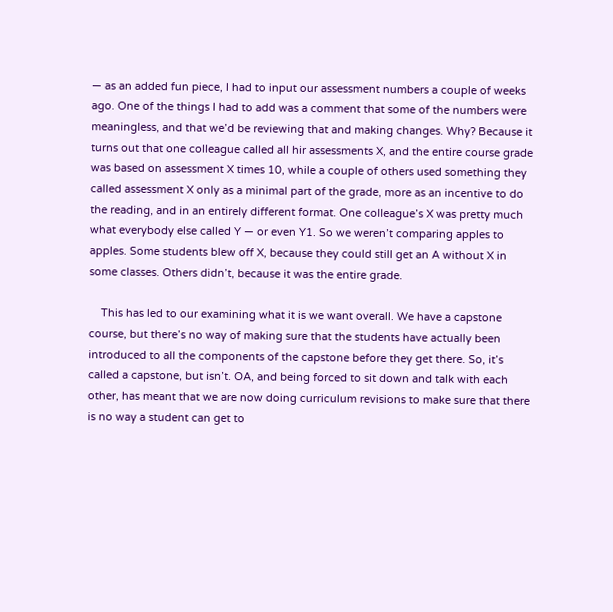— as an added fun piece, I had to input our assessment numbers a couple of weeks ago. One of the things I had to add was a comment that some of the numbers were meaningless, and that we’d be reviewing that and making changes. Why? Because it turns out that one colleague called all hir assessments X, and the entire course grade was based on assessment X times 10, while a couple of others used something they called assessment X only as a minimal part of the grade, more as an incentive to do the reading, and in an entirely different format. One colleague’s X was pretty much what everybody else called Y — or even Y1. So we weren’t comparing apples to apples. Some students blew off X, because they could still get an A without X in some classes. Others didn’t, because it was the entire grade.

    This has led to our examining what it is we want overall. We have a capstone course, but there’s no way of making sure that the students have actually been introduced to all the components of the capstone before they get there. So, it’s called a capstone, but isn’t. OA, and being forced to sit down and talk with each other, has meant that we are now doing curriculum revisions to make sure that there is no way a student can get to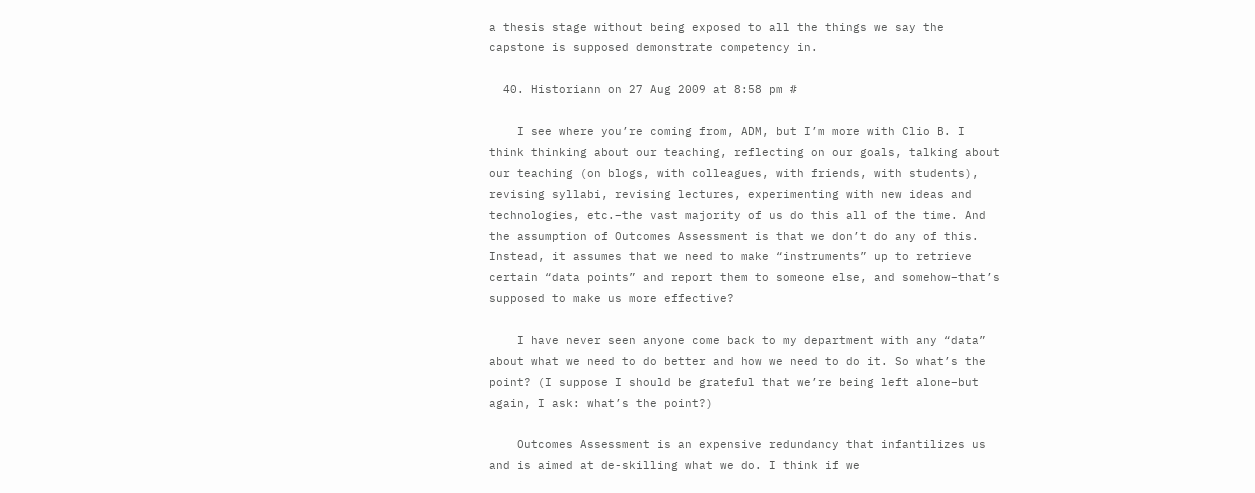a thesis stage without being exposed to all the things we say the capstone is supposed demonstrate competency in.

  40. Historiann on 27 Aug 2009 at 8:58 pm #

    I see where you’re coming from, ADM, but I’m more with Clio B. I think thinking about our teaching, reflecting on our goals, talking about our teaching (on blogs, with colleagues, with friends, with students), revising syllabi, revising lectures, experimenting with new ideas and technologies, etc.–the vast majority of us do this all of the time. And the assumption of Outcomes Assessment is that we don’t do any of this. Instead, it assumes that we need to make “instruments” up to retrieve certain “data points” and report them to someone else, and somehow–that’s supposed to make us more effective?

    I have never seen anyone come back to my department with any “data” about what we need to do better and how we need to do it. So what’s the point? (I suppose I should be grateful that we’re being left alone–but again, I ask: what’s the point?)

    Outcomes Assessment is an expensive redundancy that infantilizes us and is aimed at de-skilling what we do. I think if we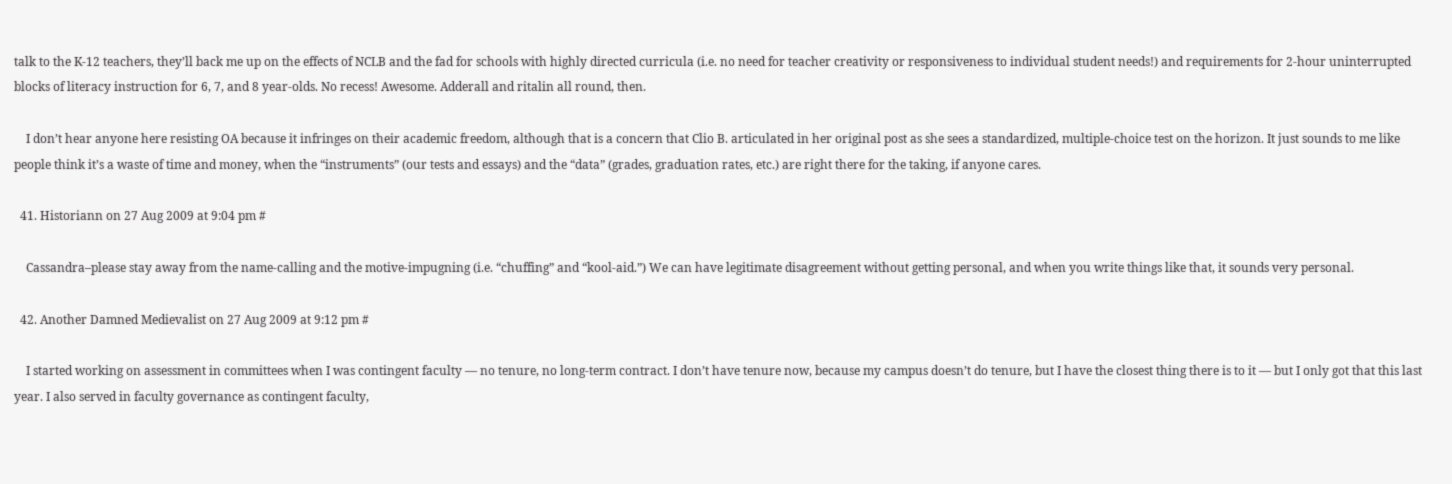talk to the K-12 teachers, they’ll back me up on the effects of NCLB and the fad for schools with highly directed curricula (i.e. no need for teacher creativity or responsiveness to individual student needs!) and requirements for 2-hour uninterrupted blocks of literacy instruction for 6, 7, and 8 year-olds. No recess! Awesome. Adderall and ritalin all round, then.

    I don’t hear anyone here resisting OA because it infringes on their academic freedom, although that is a concern that Clio B. articulated in her original post as she sees a standardized, multiple-choice test on the horizon. It just sounds to me like people think it’s a waste of time and money, when the “instruments” (our tests and essays) and the “data” (grades, graduation rates, etc.) are right there for the taking, if anyone cares.

  41. Historiann on 27 Aug 2009 at 9:04 pm #

    Cassandra–please stay away from the name-calling and the motive-impugning (i.e. “chuffing” and “kool-aid.”) We can have legitimate disagreement without getting personal, and when you write things like that, it sounds very personal.

  42. Another Damned Medievalist on 27 Aug 2009 at 9:12 pm #

    I started working on assessment in committees when I was contingent faculty — no tenure, no long-term contract. I don’t have tenure now, because my campus doesn’t do tenure, but I have the closest thing there is to it — but I only got that this last year. I also served in faculty governance as contingent faculty,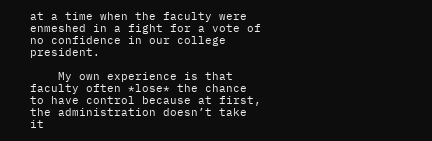at a time when the faculty were enmeshed in a fight for a vote of no confidence in our college president.

    My own experience is that faculty often *lose* the chance to have control because at first, the administration doesn’t take it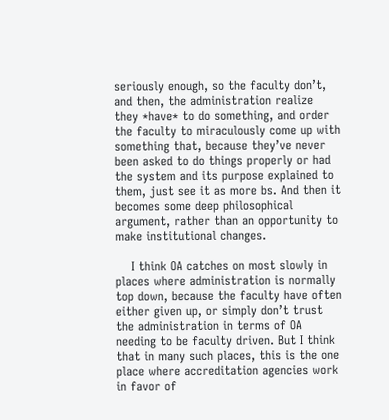seriously enough, so the faculty don’t, and then, the administration realize they *have* to do something, and order the faculty to miraculously come up with something that, because they’ve never been asked to do things properly or had the system and its purpose explained to them, just see it as more bs. And then it becomes some deep philosophical argument, rather than an opportunity to make institutional changes.

    I think OA catches on most slowly in places where administration is normally top down, because the faculty have often either given up, or simply don’t trust the administration in terms of OA needing to be faculty driven. But I think that in many such places, this is the one place where accreditation agencies work in favor of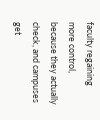faculty regaining more control, because they actually check, and campuses get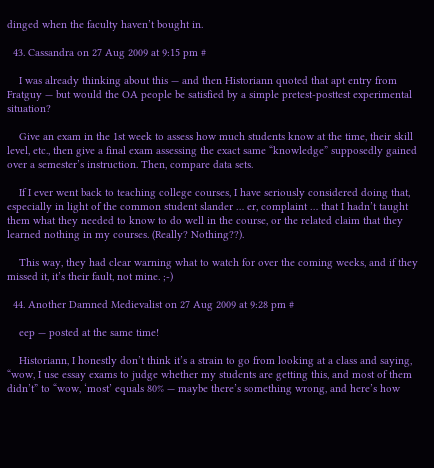dinged when the faculty haven’t bought in.

  43. Cassandra on 27 Aug 2009 at 9:15 pm #

    I was already thinking about this — and then Historiann quoted that apt entry from Fratguy — but would the OA people be satisfied by a simple pretest-posttest experimental situation?

    Give an exam in the 1st week to assess how much students know at the time, their skill level, etc., then give a final exam assessing the exact same “knowledge” supposedly gained over a semester’s instruction. Then, compare data sets.

    If I ever went back to teaching college courses, I have seriously considered doing that, especially in light of the common student slander … er, complaint … that I hadn’t taught them what they needed to know to do well in the course, or the related claim that they learned nothing in my courses. (Really? Nothing??).

    This way, they had clear warning what to watch for over the coming weeks, and if they missed it, it’s their fault, not mine. ;-)

  44. Another Damned Medievalist on 27 Aug 2009 at 9:28 pm #

    eep — posted at the same time!

    Historiann, I honestly don’t think it’s a strain to go from looking at a class and saying, “wow, I use essay exams to judge whether my students are getting this, and most of them didn’t” to “wow, ‘most’ equals 80% — maybe there’s something wrong, and here’s how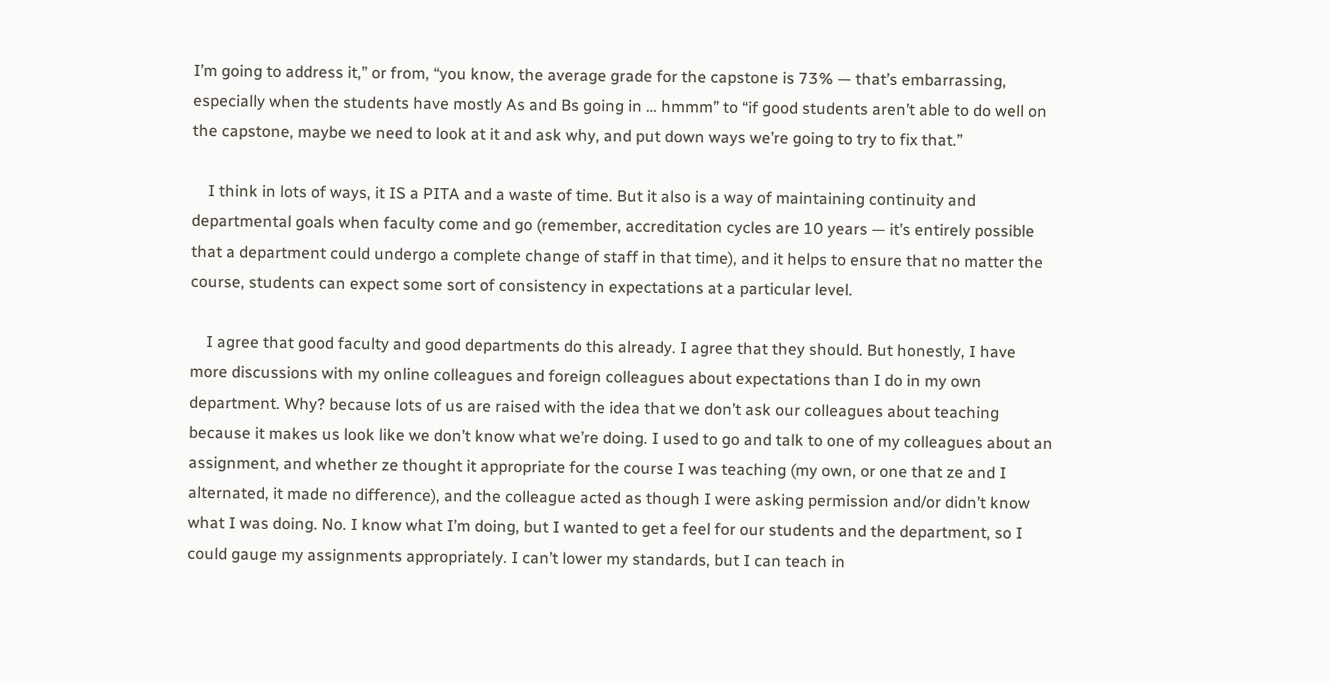I’m going to address it,” or from, “you know, the average grade for the capstone is 73% — that’s embarrassing, especially when the students have mostly As and Bs going in … hmmm” to “if good students aren’t able to do well on the capstone, maybe we need to look at it and ask why, and put down ways we’re going to try to fix that.”

    I think in lots of ways, it IS a PITA and a waste of time. But it also is a way of maintaining continuity and departmental goals when faculty come and go (remember, accreditation cycles are 10 years — it’s entirely possible that a department could undergo a complete change of staff in that time), and it helps to ensure that no matter the course, students can expect some sort of consistency in expectations at a particular level.

    I agree that good faculty and good departments do this already. I agree that they should. But honestly, I have more discussions with my online colleagues and foreign colleagues about expectations than I do in my own department. Why? because lots of us are raised with the idea that we don’t ask our colleagues about teaching because it makes us look like we don’t know what we’re doing. I used to go and talk to one of my colleagues about an assignment, and whether ze thought it appropriate for the course I was teaching (my own, or one that ze and I alternated, it made no difference), and the colleague acted as though I were asking permission and/or didn’t know what I was doing. No. I know what I’m doing, but I wanted to get a feel for our students and the department, so I could gauge my assignments appropriately. I can’t lower my standards, but I can teach in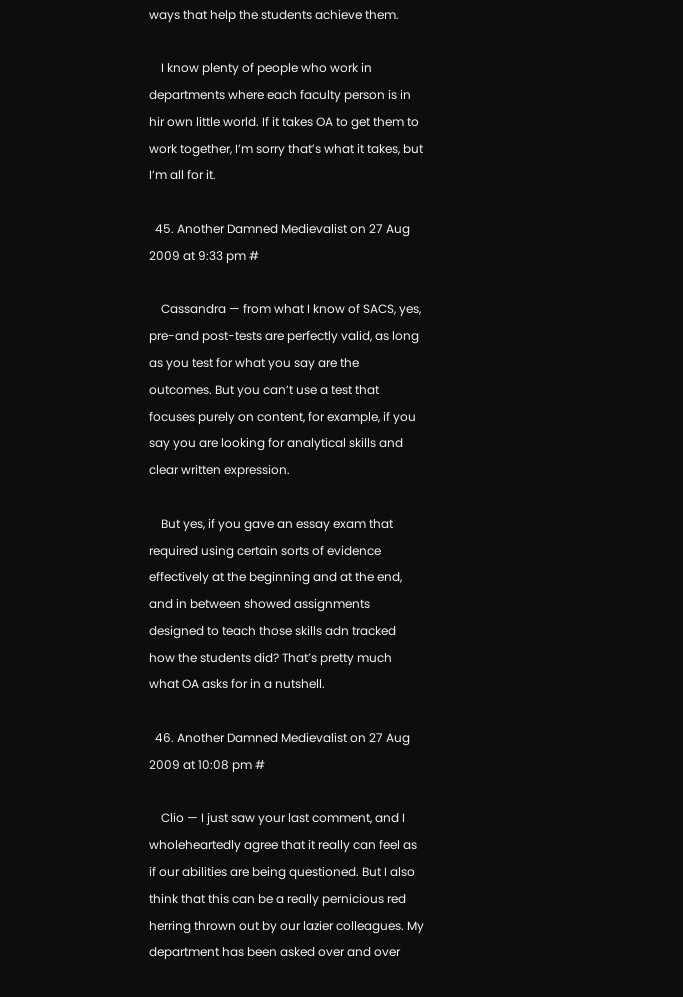ways that help the students achieve them.

    I know plenty of people who work in departments where each faculty person is in hir own little world. If it takes OA to get them to work together, I’m sorry that’s what it takes, but I’m all for it.

  45. Another Damned Medievalist on 27 Aug 2009 at 9:33 pm #

    Cassandra — from what I know of SACS, yes, pre-and post-tests are perfectly valid, as long as you test for what you say are the outcomes. But you can’t use a test that focuses purely on content, for example, if you say you are looking for analytical skills and clear written expression.

    But yes, if you gave an essay exam that required using certain sorts of evidence effectively at the beginning and at the end, and in between showed assignments designed to teach those skills adn tracked how the students did? That’s pretty much what OA asks for in a nutshell.

  46. Another Damned Medievalist on 27 Aug 2009 at 10:08 pm #

    Clio — I just saw your last comment, and I wholeheartedly agree that it really can feel as if our abilities are being questioned. But I also think that this can be a really pernicious red herring thrown out by our lazier colleagues. My department has been asked over and over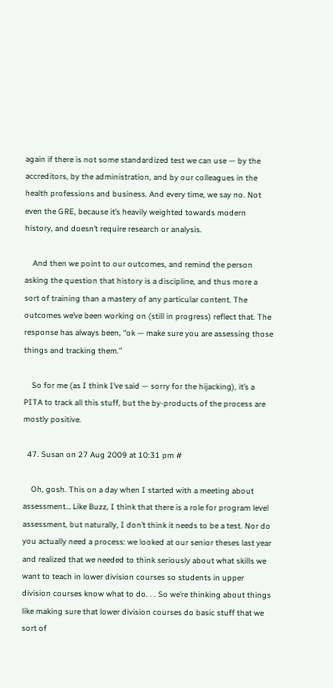again if there is not some standardized test we can use — by the accreditors, by the administration, and by our colleagues in the health professions and business. And every time, we say no. Not even the GRE, because it’s heavily weighted towards modern history, and doesn’t require research or analysis.

    And then we point to our outcomes, and remind the person asking the question that history is a discipline, and thus more a sort of training than a mastery of any particular content. The outcomes we’ve been working on (still in progress) reflect that. The response has always been, “ok — make sure you are assessing those things and tracking them.”

    So for me (as I think I’ve said — sorry for the hijacking), it’s a PITA to track all this stuff, but the by-products of the process are mostly positive.

  47. Susan on 27 Aug 2009 at 10:31 pm #

    Oh, gosh. This on a day when I started with a meeting about assessment… Like Buzz, I think that there is a role for program level assessment, but naturally, I don’t think it needs to be a test. Nor do you actually need a process: we looked at our senior theses last year and realized that we needed to think seriously about what skills we want to teach in lower division courses so students in upper division courses know what to do. . . So we’re thinking about things like making sure that lower division courses do basic stuff that we sort of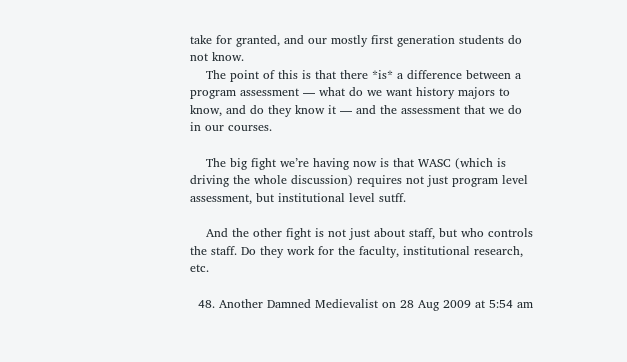take for granted, and our mostly first generation students do not know.
    The point of this is that there *is* a difference between a program assessment — what do we want history majors to know, and do they know it — and the assessment that we do in our courses.

    The big fight we’re having now is that WASC (which is driving the whole discussion) requires not just program level assessment, but institutional level sutff.

    And the other fight is not just about staff, but who controls the staff. Do they work for the faculty, institutional research, etc.

  48. Another Damned Medievalist on 28 Aug 2009 at 5:54 am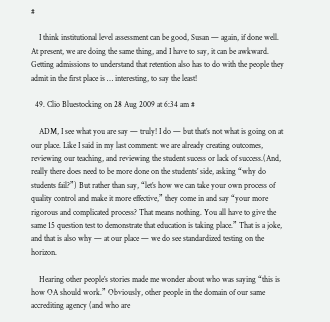#

    I think institutional level assessment can be good, Susan — again, if done well. At present, we are doing the same thing, and I have to say, it can be awkward. Getting admissions to understand that retention also has to do with the people they admit in the first place is … interesting, to say the least!

  49. Clio Bluestocking on 28 Aug 2009 at 6:34 am #

    ADM, I see what you are say — truly! I do — but that’s not what is going on at our place. Like I said in my last comment: we are already creating outcomes, reviewing our teaching, and reviewing the student sucess or lack of success.(And, really there does need to be more done on the students’ side, asking “why do students fail?”) But rather than say, “let’s how we can take your own process of quality control and make it more effective,” they come in and say “your more rigorous and complicated process? That means nothing. You all have to give the same 15 question test to demonstrate that education is taking place.” That is a joke, and that is also why — at our place — we do see standardized testing on the horizon.

    Hearing other people’s stories made me wonder about who was saying “this is how OA should work.” Obviously, other people in the domain of our same accrediting agency (and who are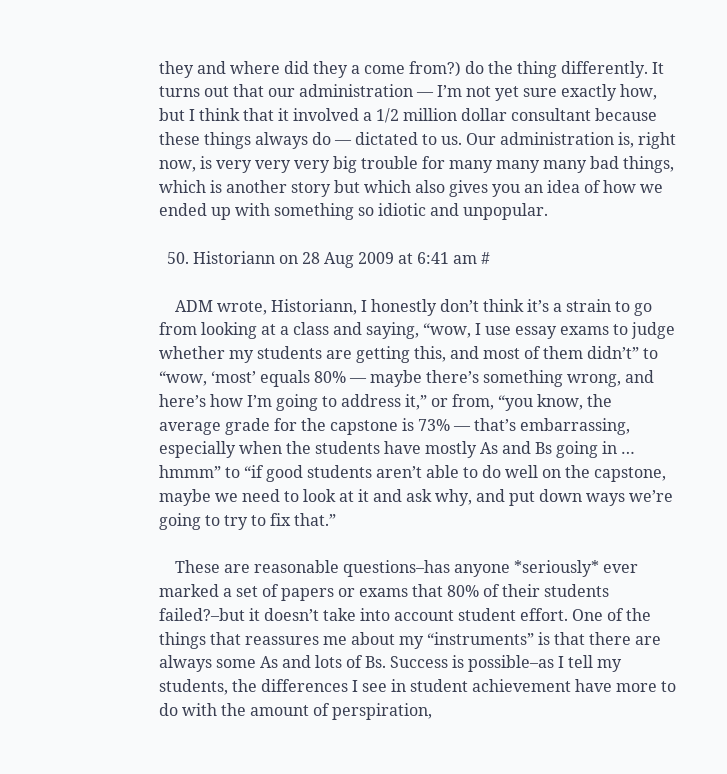they and where did they a come from?) do the thing differently. It turns out that our administration — I’m not yet sure exactly how, but I think that it involved a 1/2 million dollar consultant because these things always do — dictated to us. Our administration is, right now, is very very very big trouble for many many many bad things, which is another story but which also gives you an idea of how we ended up with something so idiotic and unpopular.

  50. Historiann on 28 Aug 2009 at 6:41 am #

    ADM wrote, Historiann, I honestly don’t think it’s a strain to go from looking at a class and saying, “wow, I use essay exams to judge whether my students are getting this, and most of them didn’t” to “wow, ‘most’ equals 80% — maybe there’s something wrong, and here’s how I’m going to address it,” or from, “you know, the average grade for the capstone is 73% — that’s embarrassing, especially when the students have mostly As and Bs going in … hmmm” to “if good students aren’t able to do well on the capstone, maybe we need to look at it and ask why, and put down ways we’re going to try to fix that.”

    These are reasonable questions–has anyone *seriously* ever marked a set of papers or exams that 80% of their students failed?–but it doesn’t take into account student effort. One of the things that reassures me about my “instruments” is that there are always some As and lots of Bs. Success is possible–as I tell my students, the differences I see in student achievement have more to do with the amount of perspiration,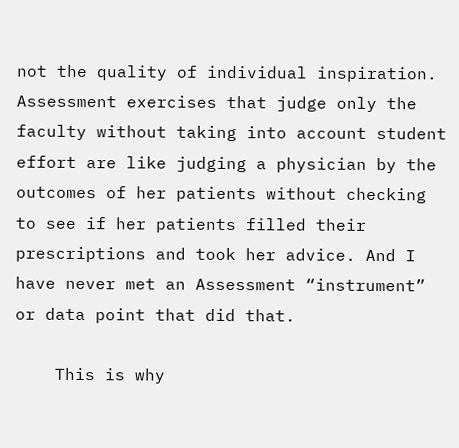not the quality of individual inspiration. Assessment exercises that judge only the faculty without taking into account student effort are like judging a physician by the outcomes of her patients without checking to see if her patients filled their prescriptions and took her advice. And I have never met an Assessment “instrument” or data point that did that.

    This is why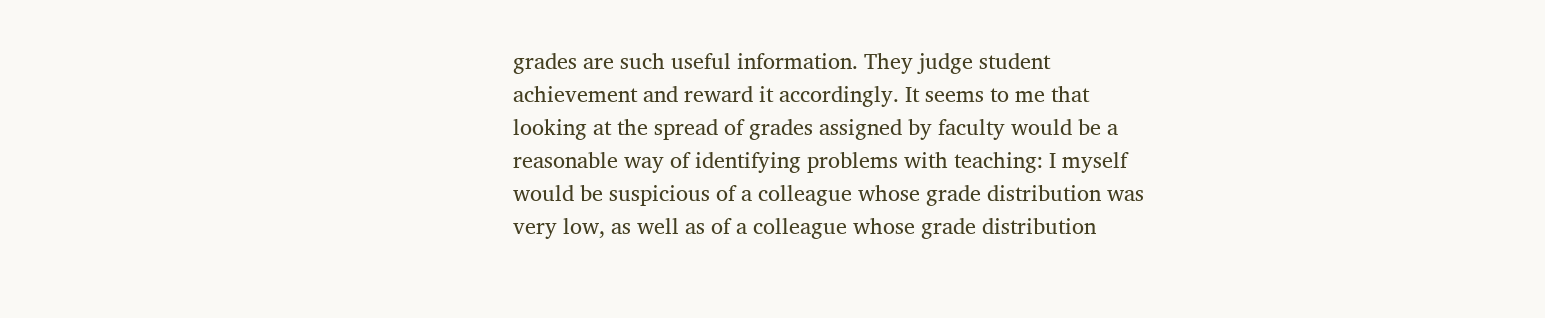grades are such useful information. They judge student achievement and reward it accordingly. It seems to me that looking at the spread of grades assigned by faculty would be a reasonable way of identifying problems with teaching: I myself would be suspicious of a colleague whose grade distribution was very low, as well as of a colleague whose grade distribution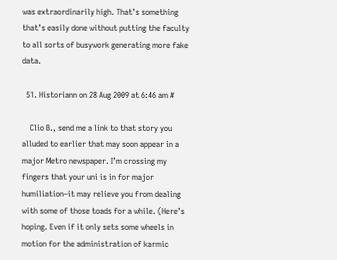was extraordinarily high. That’s something that’s easily done without putting the faculty to all sorts of busywork generating more fake data.

  51. Historiann on 28 Aug 2009 at 6:46 am #

    Clio B., send me a link to that story you alluded to earlier that may soon appear in a major Metro newspaper. I’m crossing my fingers that your uni is in for major humiliation–it may relieve you from dealing with some of those toads for a while. (Here’s hoping. Even if it only sets some wheels in motion for the administration of karmic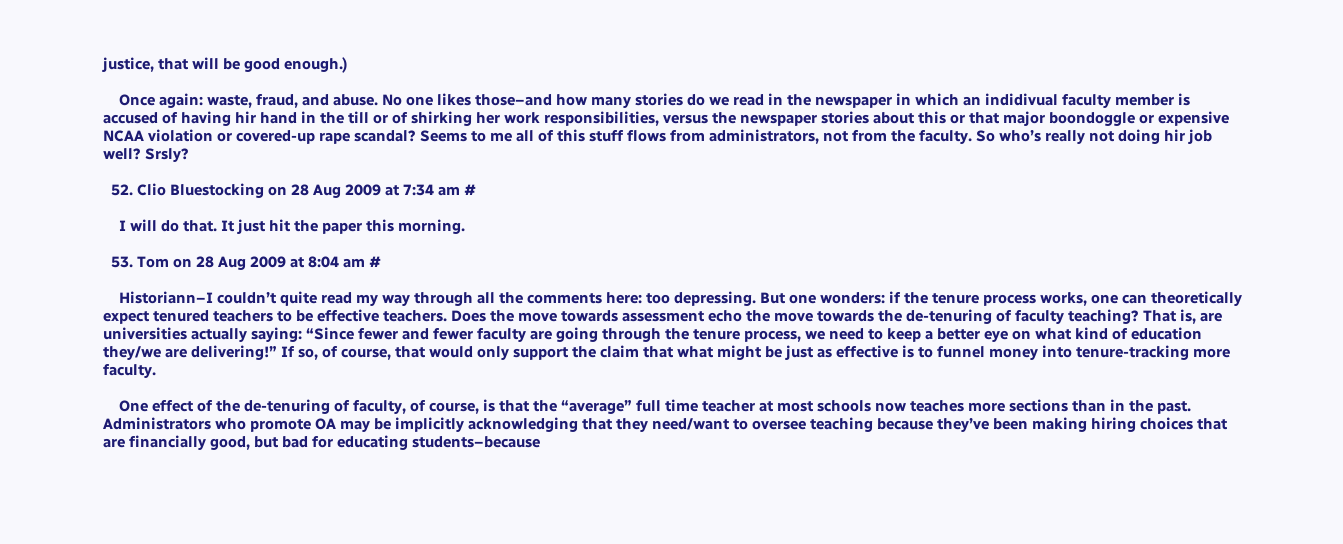justice, that will be good enough.)

    Once again: waste, fraud, and abuse. No one likes those–and how many stories do we read in the newspaper in which an indidivual faculty member is accused of having hir hand in the till or of shirking her work responsibilities, versus the newspaper stories about this or that major boondoggle or expensive NCAA violation or covered-up rape scandal? Seems to me all of this stuff flows from administrators, not from the faculty. So who’s really not doing hir job well? Srsly?

  52. Clio Bluestocking on 28 Aug 2009 at 7:34 am #

    I will do that. It just hit the paper this morning.

  53. Tom on 28 Aug 2009 at 8:04 am #

    Historiann–I couldn’t quite read my way through all the comments here: too depressing. But one wonders: if the tenure process works, one can theoretically expect tenured teachers to be effective teachers. Does the move towards assessment echo the move towards the de-tenuring of faculty teaching? That is, are universities actually saying: “Since fewer and fewer faculty are going through the tenure process, we need to keep a better eye on what kind of education they/we are delivering!” If so, of course, that would only support the claim that what might be just as effective is to funnel money into tenure-tracking more faculty.

    One effect of the de-tenuring of faculty, of course, is that the “average” full time teacher at most schools now teaches more sections than in the past. Administrators who promote OA may be implicitly acknowledging that they need/want to oversee teaching because they’ve been making hiring choices that are financially good, but bad for educating students–because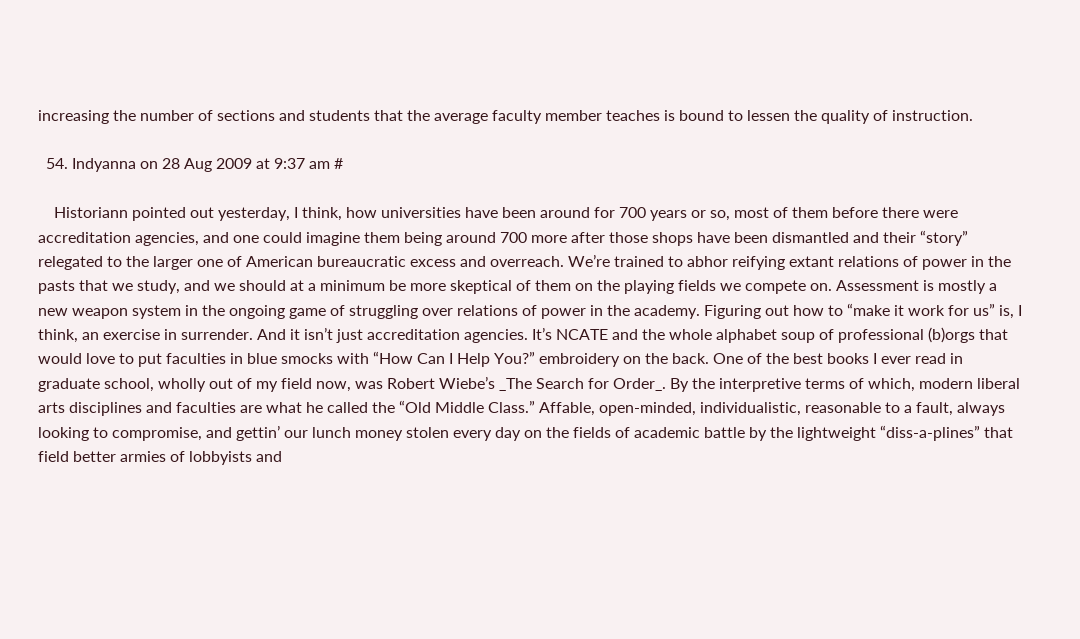increasing the number of sections and students that the average faculty member teaches is bound to lessen the quality of instruction.

  54. Indyanna on 28 Aug 2009 at 9:37 am #

    Historiann pointed out yesterday, I think, how universities have been around for 700 years or so, most of them before there were accreditation agencies, and one could imagine them being around 700 more after those shops have been dismantled and their “story” relegated to the larger one of American bureaucratic excess and overreach. We’re trained to abhor reifying extant relations of power in the pasts that we study, and we should at a minimum be more skeptical of them on the playing fields we compete on. Assessment is mostly a new weapon system in the ongoing game of struggling over relations of power in the academy. Figuring out how to “make it work for us” is, I think, an exercise in surrender. And it isn’t just accreditation agencies. It’s NCATE and the whole alphabet soup of professional (b)orgs that would love to put faculties in blue smocks with “How Can I Help You?” embroidery on the back. One of the best books I ever read in graduate school, wholly out of my field now, was Robert Wiebe’s _The Search for Order_. By the interpretive terms of which, modern liberal arts disciplines and faculties are what he called the “Old Middle Class.” Affable, open-minded, individualistic, reasonable to a fault, always looking to compromise, and gettin’ our lunch money stolen every day on the fields of academic battle by the lightweight “diss-a-plines” that field better armies of lobbyists and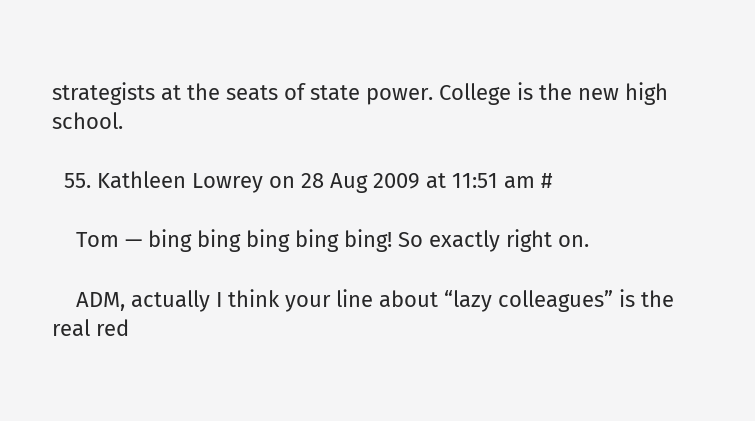strategists at the seats of state power. College is the new high school.

  55. Kathleen Lowrey on 28 Aug 2009 at 11:51 am #

    Tom — bing bing bing bing bing! So exactly right on.

    ADM, actually I think your line about “lazy colleagues” is the real red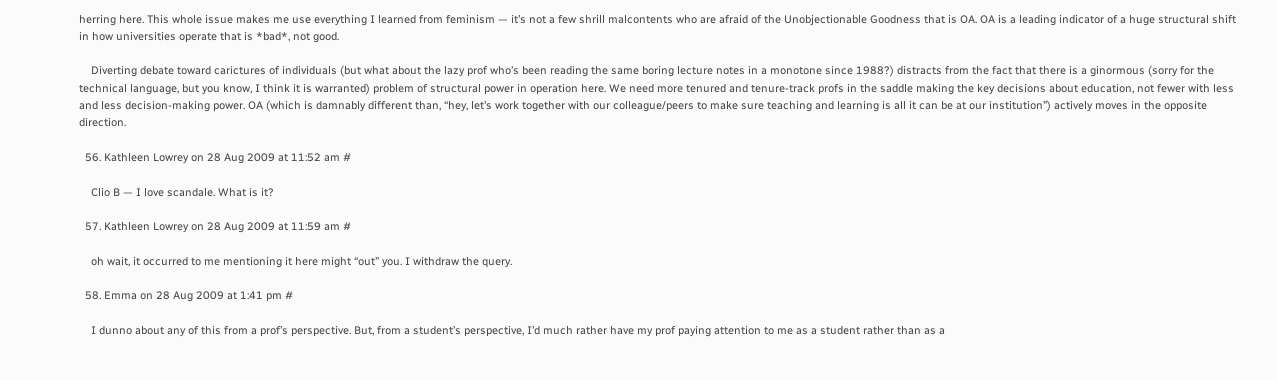herring here. This whole issue makes me use everything I learned from feminism — it’s not a few shrill malcontents who are afraid of the Unobjectionable Goodness that is OA. OA is a leading indicator of a huge structural shift in how universities operate that is *bad*, not good.

    Diverting debate toward carictures of individuals (but what about the lazy prof who’s been reading the same boring lecture notes in a monotone since 1988?) distracts from the fact that there is a ginormous (sorry for the technical language, but you know, I think it is warranted) problem of structural power in operation here. We need more tenured and tenure-track profs in the saddle making the key decisions about education, not fewer with less and less decision-making power. OA (which is damnably different than, “hey, let’s work together with our colleague/peers to make sure teaching and learning is all it can be at our institution”) actively moves in the opposite direction.

  56. Kathleen Lowrey on 28 Aug 2009 at 11:52 am #

    Clio B — I love scandale. What is it?

  57. Kathleen Lowrey on 28 Aug 2009 at 11:59 am #

    oh wait, it occurred to me mentioning it here might “out” you. I withdraw the query.

  58. Emma on 28 Aug 2009 at 1:41 pm #

    I dunno about any of this from a prof’s perspective. But, from a student’s perspective, I’d much rather have my prof paying attention to me as a student rather than as a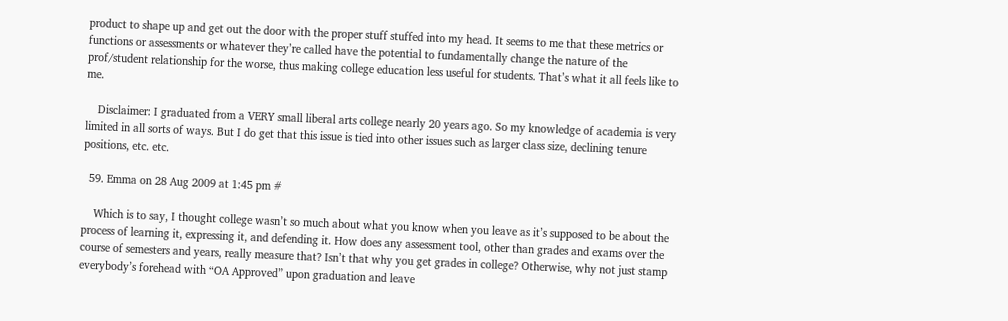product to shape up and get out the door with the proper stuff stuffed into my head. It seems to me that these metrics or functions or assessments or whatever they’re called have the potential to fundamentally change the nature of the prof/student relationship for the worse, thus making college education less useful for students. That’s what it all feels like to me.

    Disclaimer: I graduated from a VERY small liberal arts college nearly 20 years ago. So my knowledge of academia is very limited in all sorts of ways. But I do get that this issue is tied into other issues such as larger class size, declining tenure positions, etc. etc.

  59. Emma on 28 Aug 2009 at 1:45 pm #

    Which is to say, I thought college wasn’t so much about what you know when you leave as it’s supposed to be about the process of learning it, expressing it, and defending it. How does any assessment tool, other than grades and exams over the course of semesters and years, really measure that? Isn’t that why you get grades in college? Otherwise, why not just stamp everybody’s forehead with “OA Approved” upon graduation and leave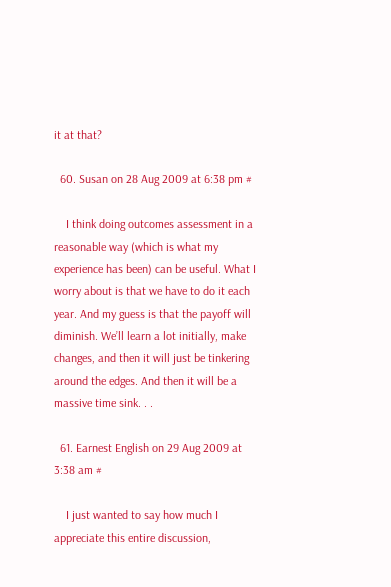it at that?

  60. Susan on 28 Aug 2009 at 6:38 pm #

    I think doing outcomes assessment in a reasonable way (which is what my experience has been) can be useful. What I worry about is that we have to do it each year. And my guess is that the payoff will diminish. We’ll learn a lot initially, make changes, and then it will just be tinkering around the edges. And then it will be a massive time sink. . .

  61. Earnest English on 29 Aug 2009 at 3:38 am #

    I just wanted to say how much I appreciate this entire discussion,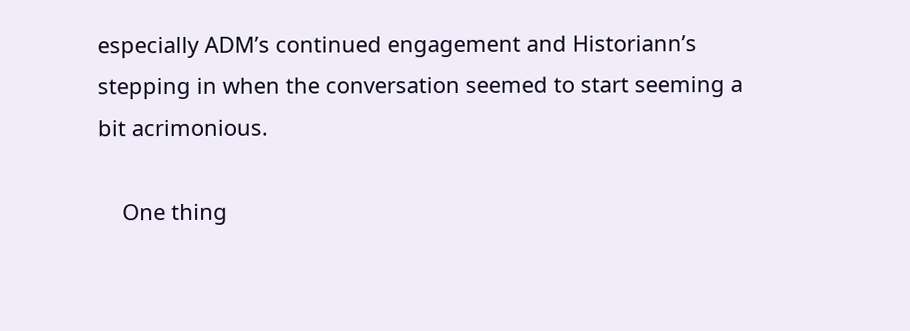especially ADM’s continued engagement and Historiann’s stepping in when the conversation seemed to start seeming a bit acrimonious.

    One thing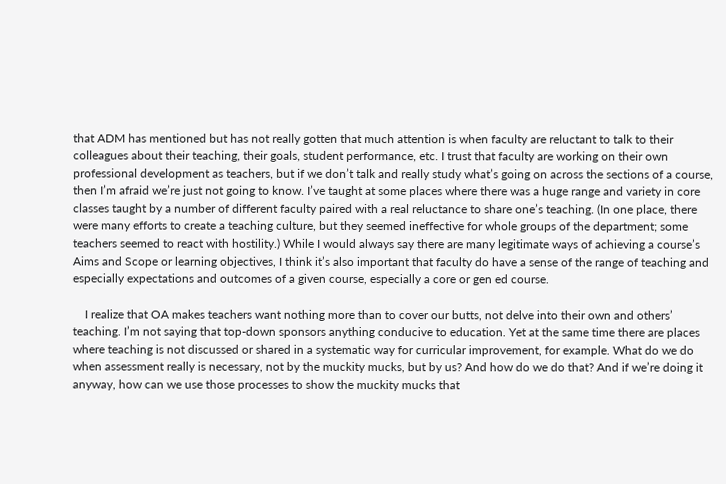that ADM has mentioned but has not really gotten that much attention is when faculty are reluctant to talk to their colleagues about their teaching, their goals, student performance, etc. I trust that faculty are working on their own professional development as teachers, but if we don’t talk and really study what’s going on across the sections of a course, then I’m afraid we’re just not going to know. I’ve taught at some places where there was a huge range and variety in core classes taught by a number of different faculty paired with a real reluctance to share one’s teaching. (In one place, there were many efforts to create a teaching culture, but they seemed ineffective for whole groups of the department; some teachers seemed to react with hostility.) While I would always say there are many legitimate ways of achieving a course’s Aims and Scope or learning objectives, I think it’s also important that faculty do have a sense of the range of teaching and especially expectations and outcomes of a given course, especially a core or gen ed course.

    I realize that OA makes teachers want nothing more than to cover our butts, not delve into their own and others’ teaching. I’m not saying that top-down sponsors anything conducive to education. Yet at the same time there are places where teaching is not discussed or shared in a systematic way for curricular improvement, for example. What do we do when assessment really is necessary, not by the muckity mucks, but by us? And how do we do that? And if we’re doing it anyway, how can we use those processes to show the muckity mucks that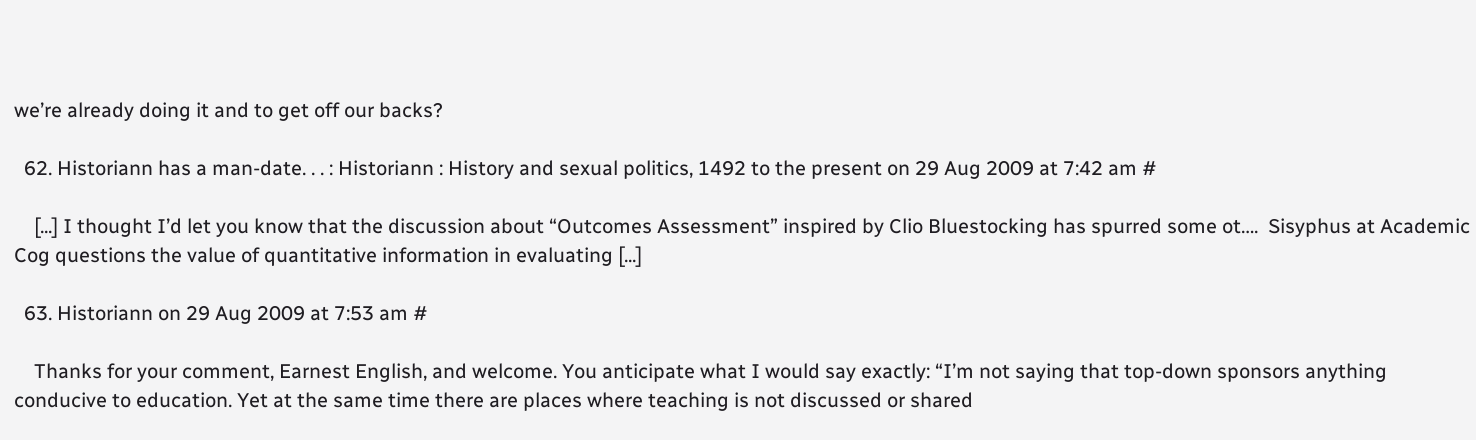we’re already doing it and to get off our backs?

  62. Historiann has a man-date. . . : Historiann : History and sexual politics, 1492 to the present on 29 Aug 2009 at 7:42 am #

    [...] I thought I’d let you know that the discussion about “Outcomes Assessment” inspired by Clio Bluestocking has spurred some ot….  Sisyphus at Academic Cog questions the value of quantitative information in evaluating [...]

  63. Historiann on 29 Aug 2009 at 7:53 am #

    Thanks for your comment, Earnest English, and welcome. You anticipate what I would say exactly: “I’m not saying that top-down sponsors anything conducive to education. Yet at the same time there are places where teaching is not discussed or shared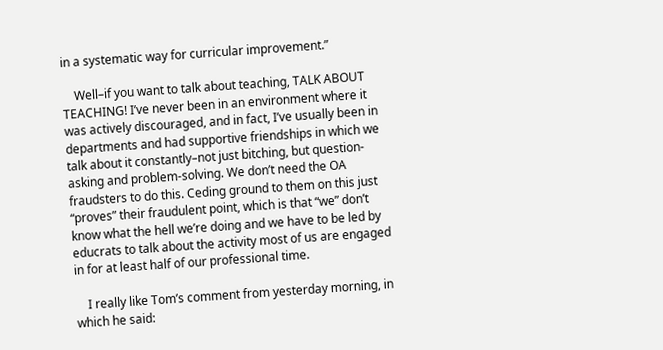in a systematic way for curricular improvement.”

    Well–if you want to talk about teaching, TALK ABOUT TEACHING! I’ve never been in an environment where it was actively discouraged, and in fact, I’ve usually been in departments and had supportive friendships in which we talk about it constantly–not just bitching, but question-asking and problem-solving. We don’t need the OA fraudsters to do this. Ceding ground to them on this just “proves” their fraudulent point, which is that “we” don’t know what the hell we’re doing and we have to be led by educrats to talk about the activity most of us are engaged in for at least half of our professional time.

    I really like Tom’s comment from yesterday morning, in which he said: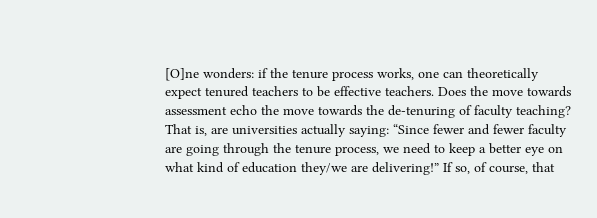[O]ne wonders: if the tenure process works, one can theoretically expect tenured teachers to be effective teachers. Does the move towards assessment echo the move towards the de-tenuring of faculty teaching? That is, are universities actually saying: “Since fewer and fewer faculty are going through the tenure process, we need to keep a better eye on what kind of education they/we are delivering!” If so, of course, that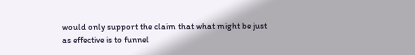would only support the claim that what might be just as effective is to funnel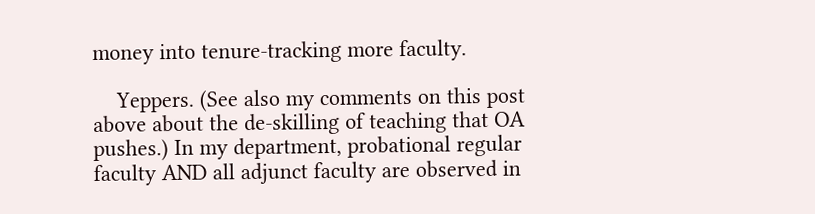money into tenure-tracking more faculty.

    Yeppers. (See also my comments on this post above about the de-skilling of teaching that OA pushes.) In my department, probational regular faculty AND all adjunct faculty are observed in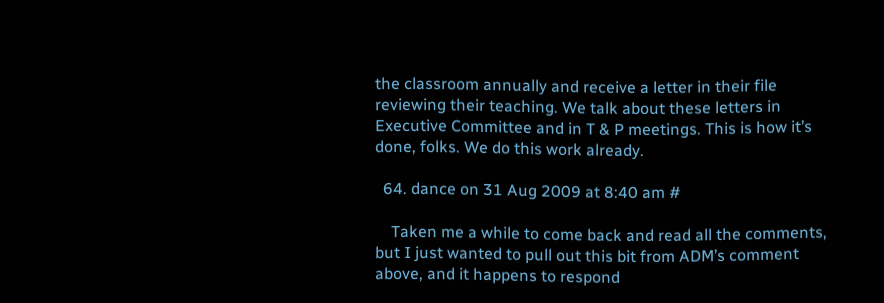the classroom annually and receive a letter in their file reviewing their teaching. We talk about these letters in Executive Committee and in T & P meetings. This is how it’s done, folks. We do this work already.

  64. dance on 31 Aug 2009 at 8:40 am #

    Taken me a while to come back and read all the comments, but I just wanted to pull out this bit from ADM’s comment above, and it happens to respond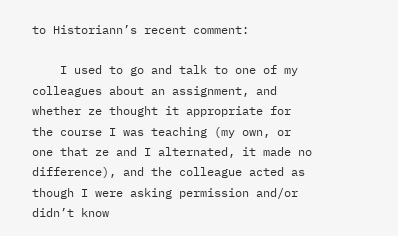to Historiann’s recent comment:

    I used to go and talk to one of my colleagues about an assignment, and whether ze thought it appropriate for the course I was teaching (my own, or one that ze and I alternated, it made no difference), and the colleague acted as though I were asking permission and/or didn’t know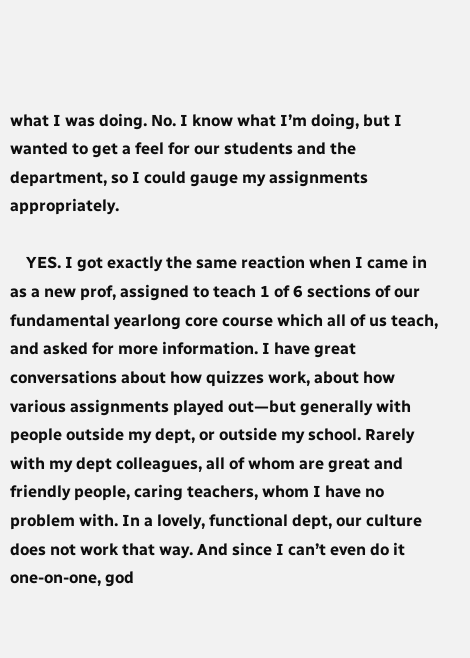what I was doing. No. I know what I’m doing, but I wanted to get a feel for our students and the department, so I could gauge my assignments appropriately.

    YES. I got exactly the same reaction when I came in as a new prof, assigned to teach 1 of 6 sections of our fundamental yearlong core course which all of us teach, and asked for more information. I have great conversations about how quizzes work, about how various assignments played out—but generally with people outside my dept, or outside my school. Rarely with my dept colleagues, all of whom are great and friendly people, caring teachers, whom I have no problem with. In a lovely, functional dept, our culture does not work that way. And since I can’t even do it one-on-one, god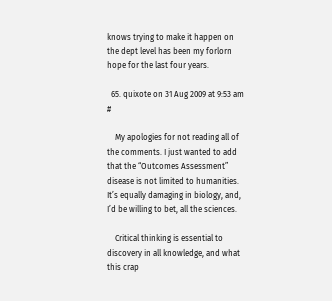knows trying to make it happen on the dept level has been my forlorn hope for the last four years.

  65. quixote on 31 Aug 2009 at 9:53 am #

    My apologies for not reading all of the comments. I just wanted to add that the “Outcomes Assessment” disease is not limited to humanities. It’s equally damaging in biology, and, I’d be willing to bet, all the sciences.

    Critical thinking is essential to discovery in all knowledge, and what this crap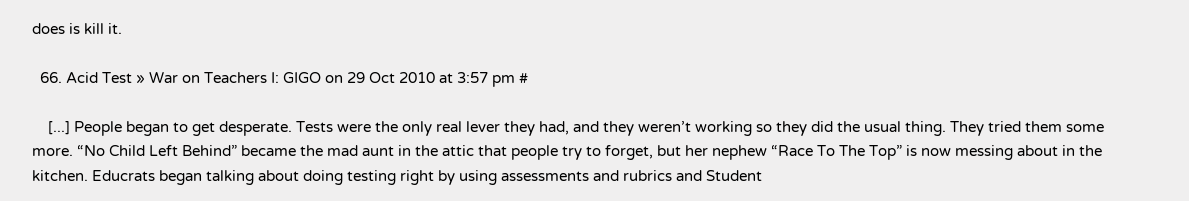does is kill it.

  66. Acid Test » War on Teachers I: GIGO on 29 Oct 2010 at 3:57 pm #

    [...] People began to get desperate. Tests were the only real lever they had, and they weren’t working so they did the usual thing. They tried them some more. “No Child Left Behind” became the mad aunt in the attic that people try to forget, but her nephew “Race To The Top” is now messing about in the kitchen. Educrats began talking about doing testing right by using assessments and rubrics and Student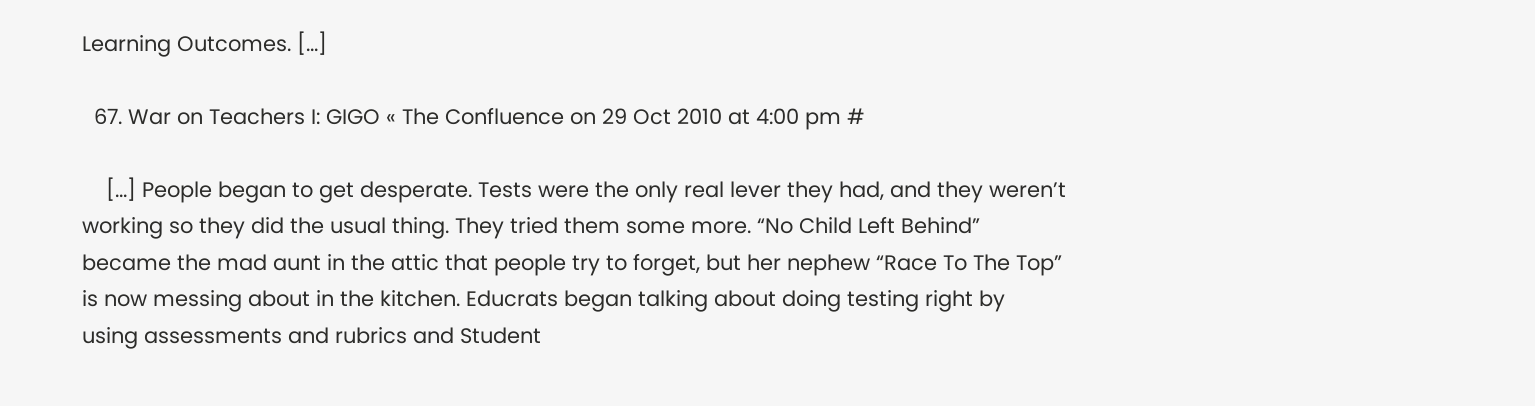Learning Outcomes. [...]

  67. War on Teachers I: GIGO « The Confluence on 29 Oct 2010 at 4:00 pm #

    [...] People began to get desperate. Tests were the only real lever they had, and they weren’t working so they did the usual thing. They tried them some more. “No Child Left Behind” became the mad aunt in the attic that people try to forget, but her nephew “Race To The Top” is now messing about in the kitchen. Educrats began talking about doing testing right by using assessments and rubrics and Student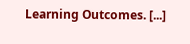Learning Outcomes. [...]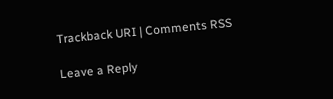Trackback URI | Comments RSS

Leave a Reply